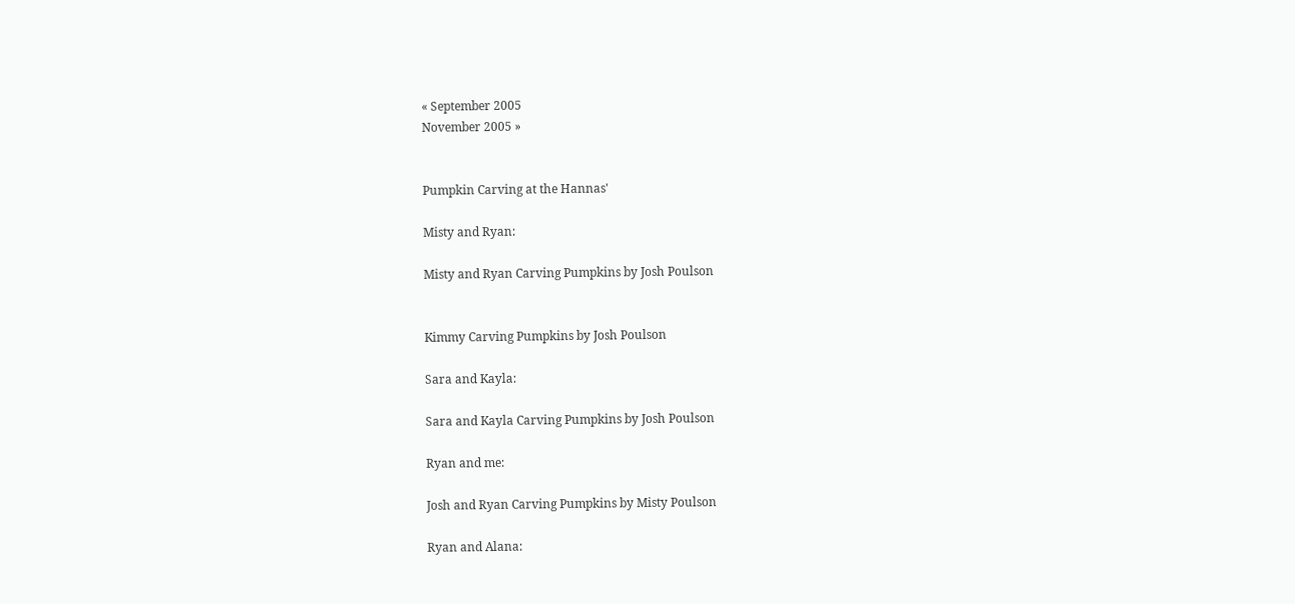« September 2005
November 2005 »


Pumpkin Carving at the Hannas'

Misty and Ryan:

Misty and Ryan Carving Pumpkins by Josh Poulson


Kimmy Carving Pumpkins by Josh Poulson

Sara and Kayla:

Sara and Kayla Carving Pumpkins by Josh Poulson

Ryan and me:

Josh and Ryan Carving Pumpkins by Misty Poulson

Ryan and Alana: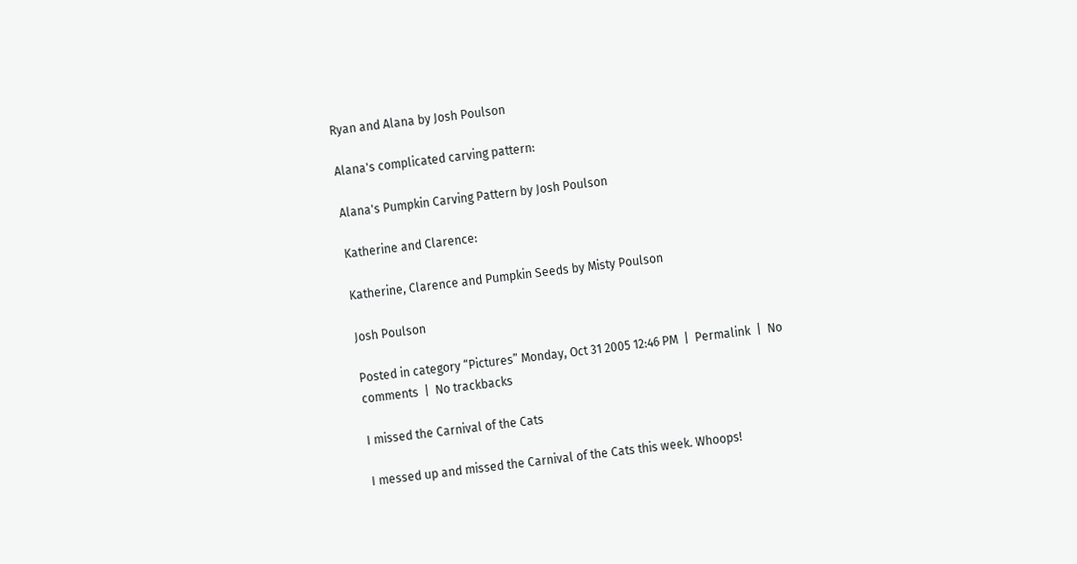Ryan and Alana by Josh Poulson

Alana's complicated carving pattern:

Alana's Pumpkin Carving Pattern by Josh Poulson

Katherine and Clarence:

Katherine, Clarence and Pumpkin Seeds by Misty Poulson

Josh Poulson

Posted in category “Pictures” Monday, Oct 31 2005 12:46 PM  |  Permalink  |  No comments  |  No trackbacks

I missed the Carnival of the Cats

I messed up and missed the Carnival of the Cats this week. Whoops!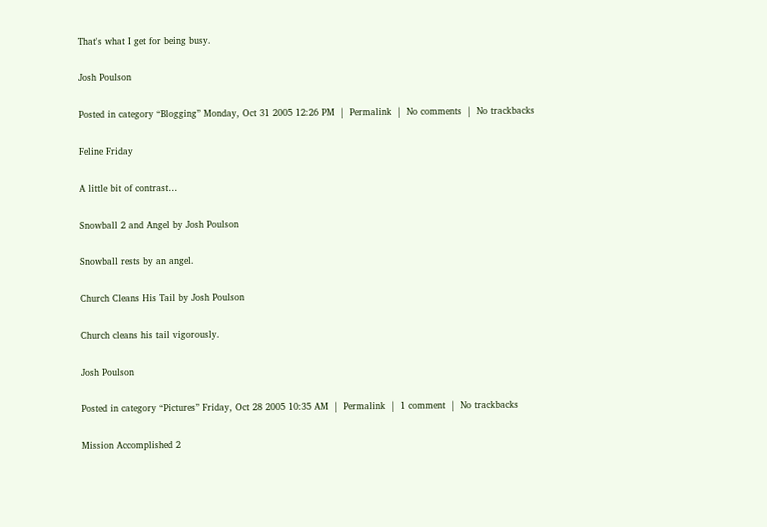That's what I get for being busy.

Josh Poulson

Posted in category “Blogging” Monday, Oct 31 2005 12:26 PM  |  Permalink  |  No comments  |  No trackbacks

Feline Friday

A little bit of contrast…

Snowball 2 and Angel by Josh Poulson

Snowball rests by an angel.

Church Cleans His Tail by Josh Poulson

Church cleans his tail vigorously.

Josh Poulson

Posted in category “Pictures” Friday, Oct 28 2005 10:35 AM  |  Permalink  |  1 comment  |  No trackbacks

Mission Accomplished 2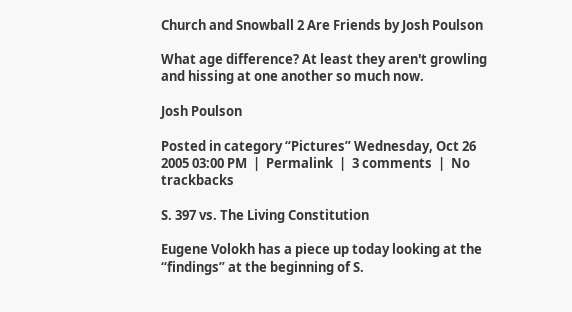Church and Snowball 2 Are Friends by Josh Poulson

What age difference? At least they aren't growling and hissing at one another so much now.

Josh Poulson

Posted in category “Pictures” Wednesday, Oct 26 2005 03:00 PM  |  Permalink  |  3 comments  |  No trackbacks

S. 397 vs. The Living Constitution

Eugene Volokh has a piece up today looking at the “findings” at the beginning of S.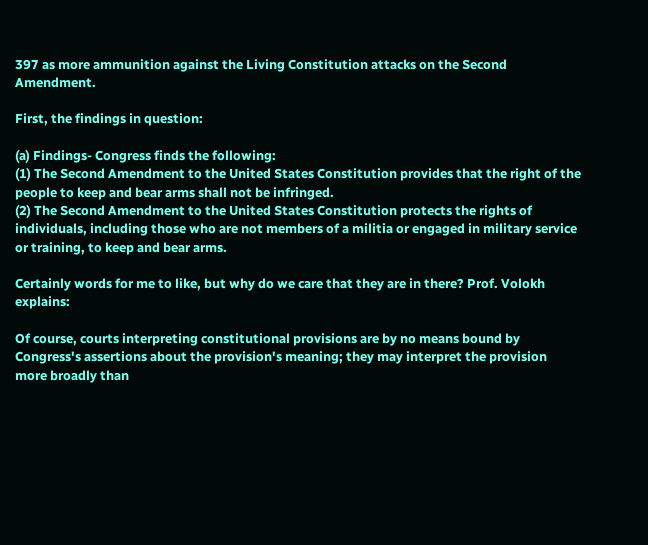397 as more ammunition against the Living Constitution attacks on the Second Amendment.

First, the findings in question:

(a) Findings- Congress finds the following:
(1) The Second Amendment to the United States Constitution provides that the right of the people to keep and bear arms shall not be infringed.
(2) The Second Amendment to the United States Constitution protects the rights of individuals, including those who are not members of a militia or engaged in military service or training, to keep and bear arms.

Certainly words for me to like, but why do we care that they are in there? Prof. Volokh explains:

Of course, courts interpreting constitutional provisions are by no means bound by Congress's assertions about the provision's meaning; they may interpret the provision more broadly than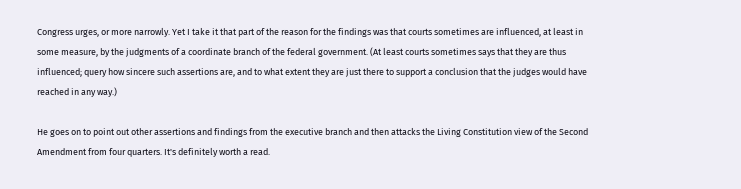Congress urges, or more narrowly. Yet I take it that part of the reason for the findings was that courts sometimes are influenced, at least in some measure, by the judgments of a coordinate branch of the federal government. (At least courts sometimes says that they are thus influenced; query how sincere such assertions are, and to what extent they are just there to support a conclusion that the judges would have reached in any way.)

He goes on to point out other assertions and findings from the executive branch and then attacks the Living Constitution view of the Second Amendment from four quarters. It's definitely worth a read.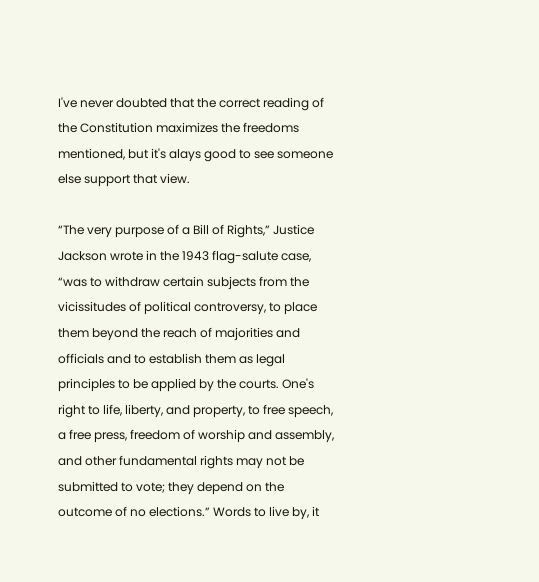I've never doubted that the correct reading of the Constitution maximizes the freedoms mentioned, but it's alays good to see someone else support that view.

“The very purpose of a Bill of Rights,” Justice Jackson wrote in the 1943 flag-salute case, “was to withdraw certain subjects from the vicissitudes of political controversy, to place them beyond the reach of majorities and officials and to establish them as legal principles to be applied by the courts. One's right to life, liberty, and property, to free speech, a free press, freedom of worship and assembly, and other fundamental rights may not be submitted to vote; they depend on the outcome of no elections.” Words to live by, it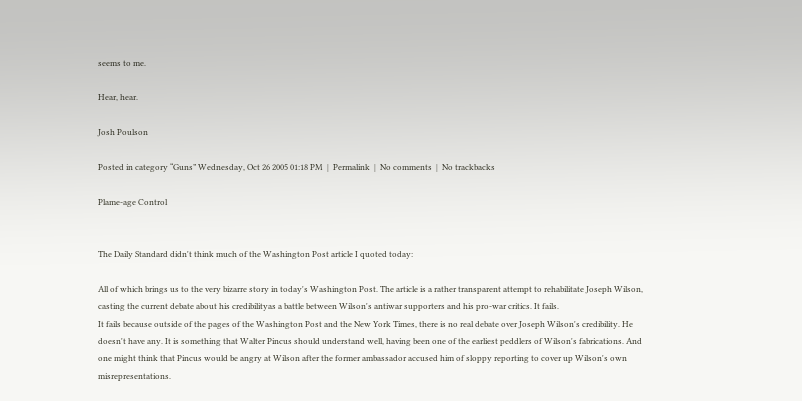seems to me.

Hear, hear.

Josh Poulson

Posted in category “Guns” Wednesday, Oct 26 2005 01:18 PM  |  Permalink  |  No comments  |  No trackbacks

Plame-age Control


The Daily Standard didn't think much of the Washington Post article I quoted today:

All of which brings us to the very bizarre story in today's Washington Post. The article is a rather transparent attempt to rehabilitate Joseph Wilson, casting the current debate about his credibilityas a battle between Wilson's antiwar supporters and his pro-war critics. It fails.
It fails because outside of the pages of the Washington Post and the New York Times, there is no real debate over Joseph Wilson's credibility. He doesn't have any. It is something that Walter Pincus should understand well, having been one of the earliest peddlers of Wilson's fabrications. And one might think that Pincus would be angry at Wilson after the former ambassador accused him of sloppy reporting to cover up Wilson's own misrepresentations.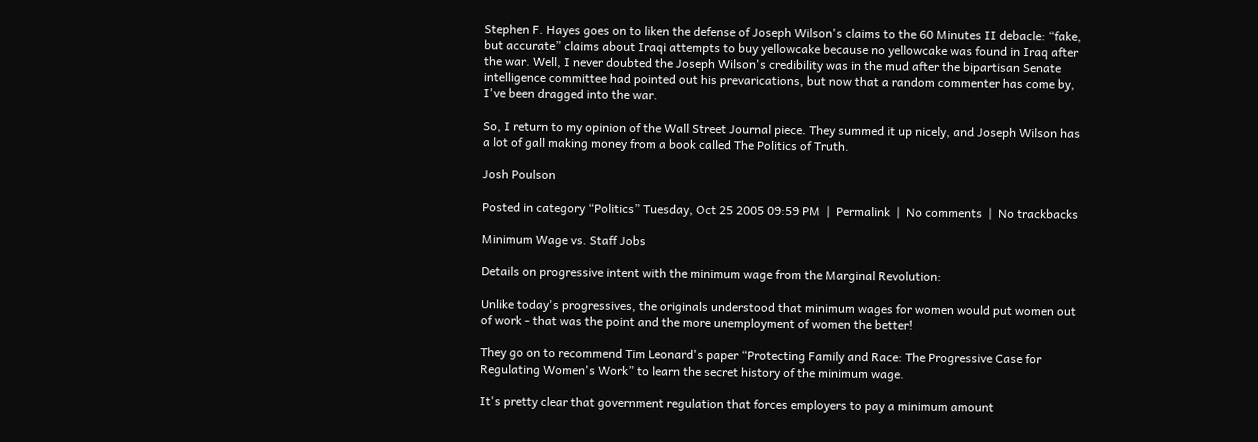Stephen F. Hayes goes on to liken the defense of Joseph Wilson's claims to the 60 Minutes II debacle: “fake, but accurate” claims about Iraqi attempts to buy yellowcake because no yellowcake was found in Iraq after the war. Well, I never doubted the Joseph Wilson's credibility was in the mud after the bipartisan Senate intelligence committee had pointed out his prevarications, but now that a random commenter has come by, I've been dragged into the war.

So, I return to my opinion of the Wall Street Journal piece. They summed it up nicely, and Joseph Wilson has a lot of gall making money from a book called The Politics of Truth.

Josh Poulson

Posted in category “Politics” Tuesday, Oct 25 2005 09:59 PM  |  Permalink  |  No comments  |  No trackbacks

Minimum Wage vs. Staff Jobs

Details on progressive intent with the minimum wage from the Marginal Revolution:

Unlike today's progressives, the originals understood that minimum wages for women would put women out of work - that was the point and the more unemployment of women the better!

They go on to recommend Tim Leonard's paper “Protecting Family and Race: The Progressive Case for Regulating Women's Work” to learn the secret history of the minimum wage.

It's pretty clear that government regulation that forces employers to pay a minimum amount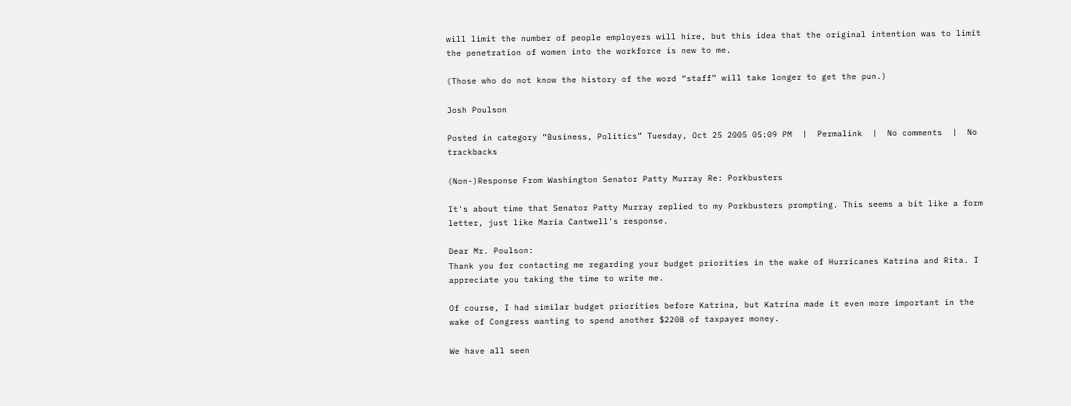will limit the number of people employers will hire, but this idea that the original intention was to limit the penetration of women into the workforce is new to me.

(Those who do not know the history of the word “staff” will take longer to get the pun.)

Josh Poulson

Posted in category “Business, Politics” Tuesday, Oct 25 2005 05:09 PM  |  Permalink  |  No comments  |  No trackbacks

(Non-)Response From Washington Senator Patty Murray Re: Porkbusters

It's about time that Senator Patty Murray replied to my Porkbusters prompting. This seems a bit like a form letter, just like Maria Cantwell's response.

Dear Mr. Poulson:
Thank you for contacting me regarding your budget priorities in the wake of Hurricanes Katrina and Rita. I appreciate you taking the time to write me.

Of course, I had similar budget priorities before Katrina, but Katrina made it even more important in the wake of Congress wanting to spend another $220B of taxpayer money.

We have all seen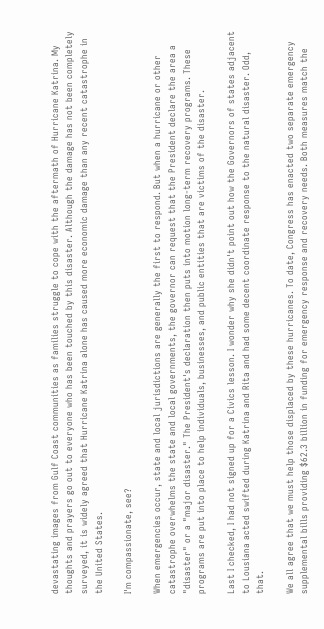devastating images from Gulf Coast communities as families struggle to cope with the aftermath of Hurricane Katrina. My thoughts and prayers go out to everyone who has been touched by this disaster. Although the damage has not been completely surveyed, it is widely agreed that Hurricane Katrina alone has caused more economic damage than any recent catastrophe in the United States.

I'm compassionate, see?

When emergencies occur, state and local jurisdictions are generally the first to respond. But when a hurricane or other catastrophe overwhelms the state and local governments, the governor can request that the President declare the area a "disaster" or a "major disaster." The President's declaration then puts into motion long-term recovery programs. These programs are put into place to help individuals, businesses, and public entities that are victims of the disaster.

Last I checked, I had not signed up for a Civics lesson. I wonder why she didn't point out how the Governors of states adjacent to Lousiana acted swifted during Katrina and Rita and had some decent coordinate response to the natural disaster. Odd, that.

We all agree that we must help those displaced by these hurricanes. To date, Congress has enacted two separate emergency supplemental bills providing $62.3 billion in funding for emergency response and recovery needs. Both measures match the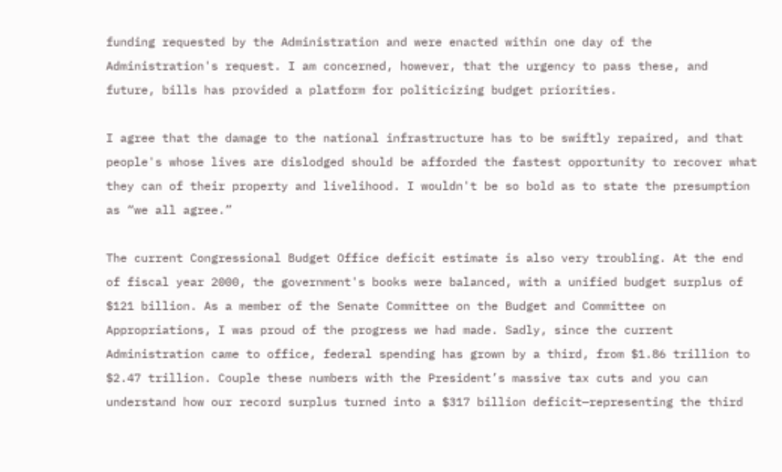funding requested by the Administration and were enacted within one day of the Administration's request. I am concerned, however, that the urgency to pass these, and future, bills has provided a platform for politicizing budget priorities.

I agree that the damage to the national infrastructure has to be swiftly repaired, and that people's whose lives are dislodged should be afforded the fastest opportunity to recover what they can of their property and livelihood. I wouldn't be so bold as to state the presumption as “we all agree.”

The current Congressional Budget Office deficit estimate is also very troubling. At the end of fiscal year 2000, the government's books were balanced, with a unified budget surplus of $121 billion. As a member of the Senate Committee on the Budget and Committee on Appropriations, I was proud of the progress we had made. Sadly, since the current Administration came to office, federal spending has grown by a third, from $1.86 trillion to $2.47 trillion. Couple these numbers with the President’s massive tax cuts and you can understand how our record surplus turned into a $317 billion deficit—representing the third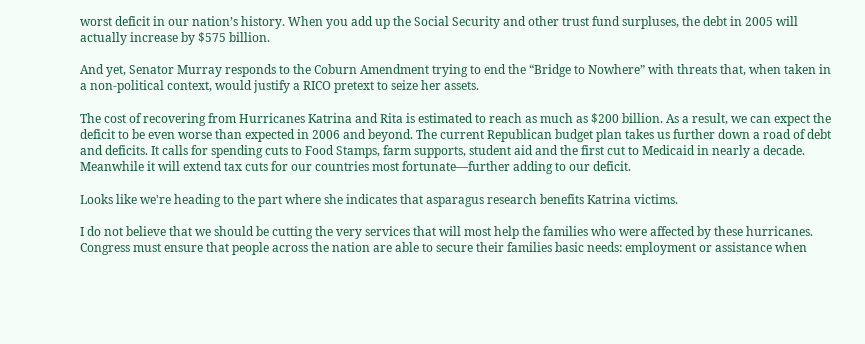worst deficit in our nation’s history. When you add up the Social Security and other trust fund surpluses, the debt in 2005 will actually increase by $575 billion.

And yet, Senator Murray responds to the Coburn Amendment trying to end the “Bridge to Nowhere” with threats that, when taken in a non-political context, would justify a RICO pretext to seize her assets.

The cost of recovering from Hurricanes Katrina and Rita is estimated to reach as much as $200 billion. As a result, we can expect the deficit to be even worse than expected in 2006 and beyond. The current Republican budget plan takes us further down a road of debt and deficits. It calls for spending cuts to Food Stamps, farm supports, student aid and the first cut to Medicaid in nearly a decade. Meanwhile it will extend tax cuts for our countries most fortunate—further adding to our deficit.

Looks like we're heading to the part where she indicates that asparagus research benefits Katrina victims.

I do not believe that we should be cutting the very services that will most help the families who were affected by these hurricanes. Congress must ensure that people across the nation are able to secure their families basic needs: employment or assistance when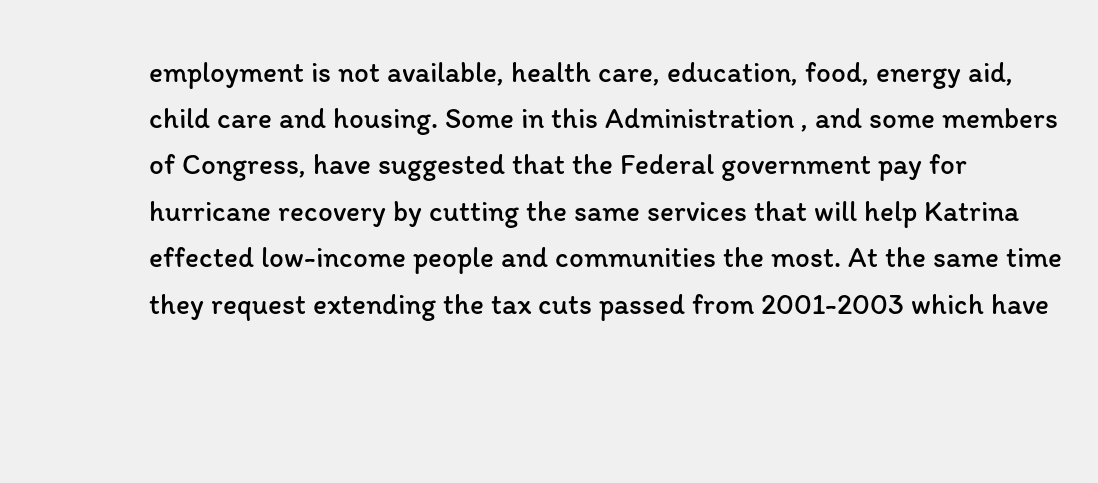employment is not available, health care, education, food, energy aid, child care and housing. Some in this Administration , and some members of Congress, have suggested that the Federal government pay for hurricane recovery by cutting the same services that will help Katrina effected low-income people and communities the most. At the same time they request extending the tax cuts passed from 2001-2003 which have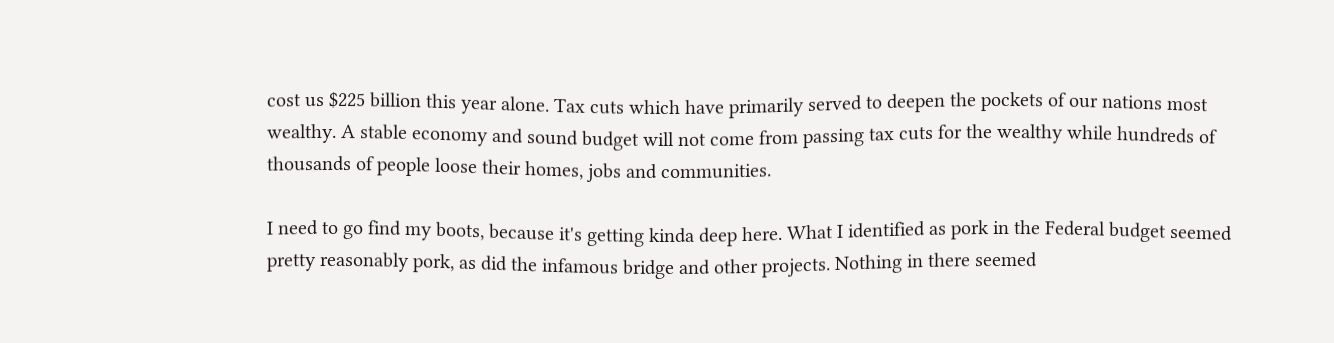cost us $225 billion this year alone. Tax cuts which have primarily served to deepen the pockets of our nations most wealthy. A stable economy and sound budget will not come from passing tax cuts for the wealthy while hundreds of thousands of people loose their homes, jobs and communities.

I need to go find my boots, because it's getting kinda deep here. What I identified as pork in the Federal budget seemed pretty reasonably pork, as did the infamous bridge and other projects. Nothing in there seemed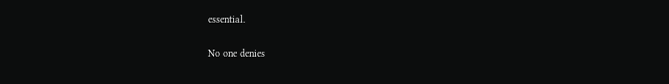essential.

No one denies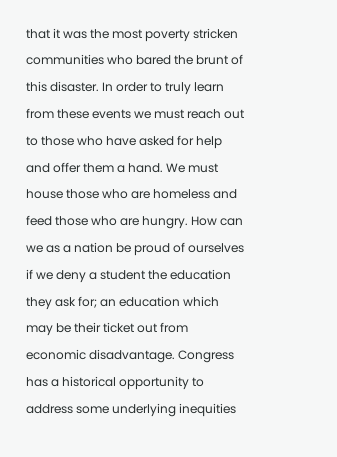that it was the most poverty stricken communities who bared the brunt of this disaster. In order to truly learn from these events we must reach out to those who have asked for help and offer them a hand. We must house those who are homeless and feed those who are hungry. How can we as a nation be proud of ourselves if we deny a student the education they ask for; an education which may be their ticket out from economic disadvantage. Congress has a historical opportunity to address some underlying inequities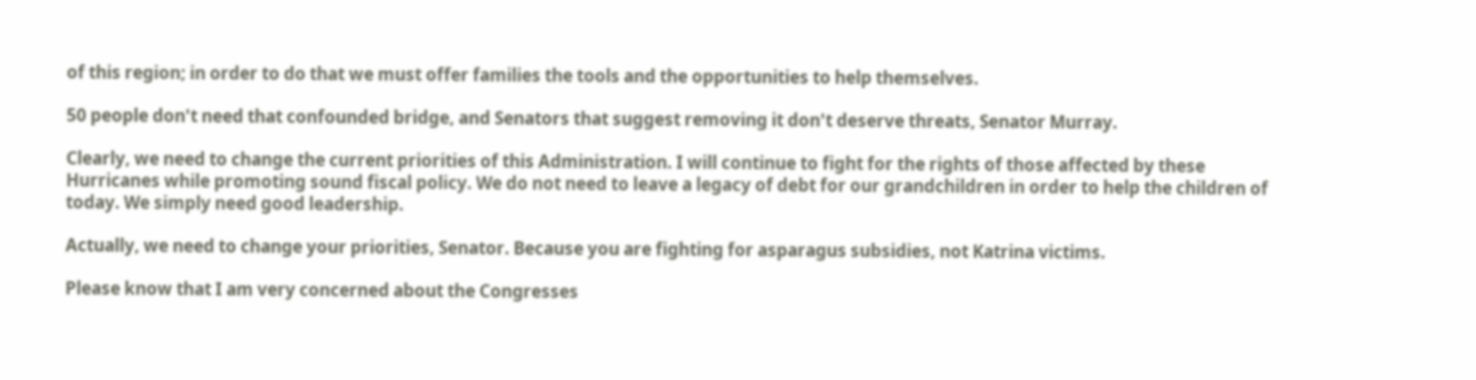of this region; in order to do that we must offer families the tools and the opportunities to help themselves.

50 people don't need that confounded bridge, and Senators that suggest removing it don't deserve threats, Senator Murray.

Clearly, we need to change the current priorities of this Administration. I will continue to fight for the rights of those affected by these Hurricanes while promoting sound fiscal policy. We do not need to leave a legacy of debt for our grandchildren in order to help the children of today. We simply need good leadership.

Actually, we need to change your priorities, Senator. Because you are fighting for asparagus subsidies, not Katrina victims.

Please know that I am very concerned about the Congresses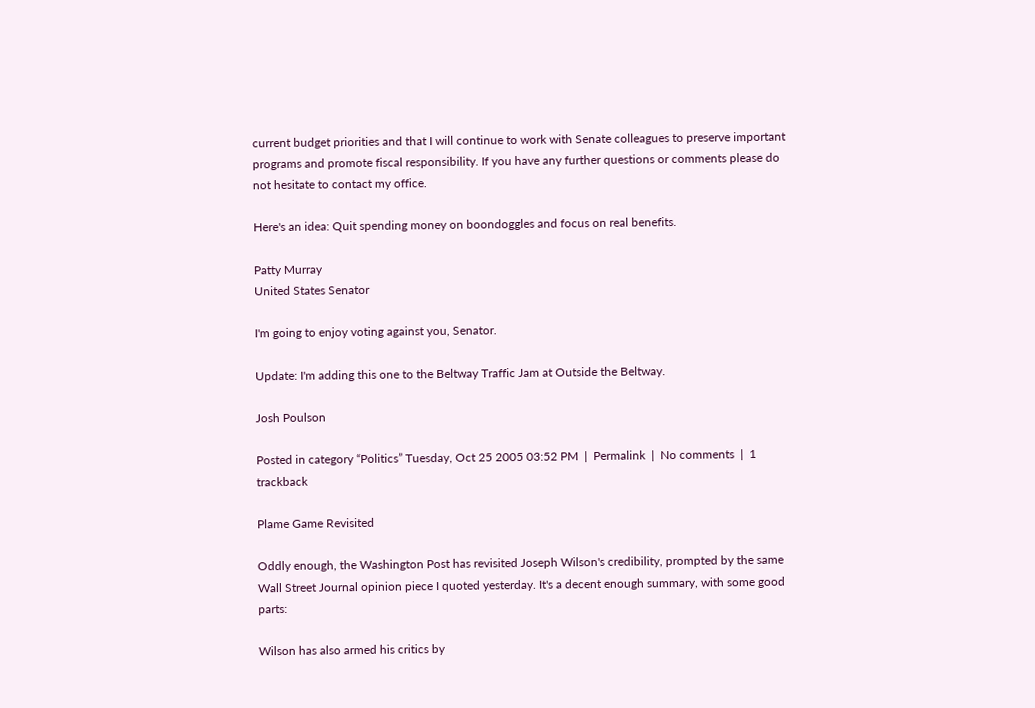current budget priorities and that I will continue to work with Senate colleagues to preserve important programs and promote fiscal responsibility. If you have any further questions or comments please do not hesitate to contact my office.

Here's an idea: Quit spending money on boondoggles and focus on real benefits.

Patty Murray
United States Senator

I'm going to enjoy voting against you, Senator.

Update: I'm adding this one to the Beltway Traffic Jam at Outside the Beltway.

Josh Poulson

Posted in category “Politics” Tuesday, Oct 25 2005 03:52 PM  |  Permalink  |  No comments  |  1 trackback

Plame Game Revisited

Oddly enough, the Washington Post has revisited Joseph Wilson's credibility, prompted by the same Wall Street Journal opinion piece I quoted yesterday. It's a decent enough summary, with some good parts:

Wilson has also armed his critics by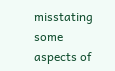misstating some aspects of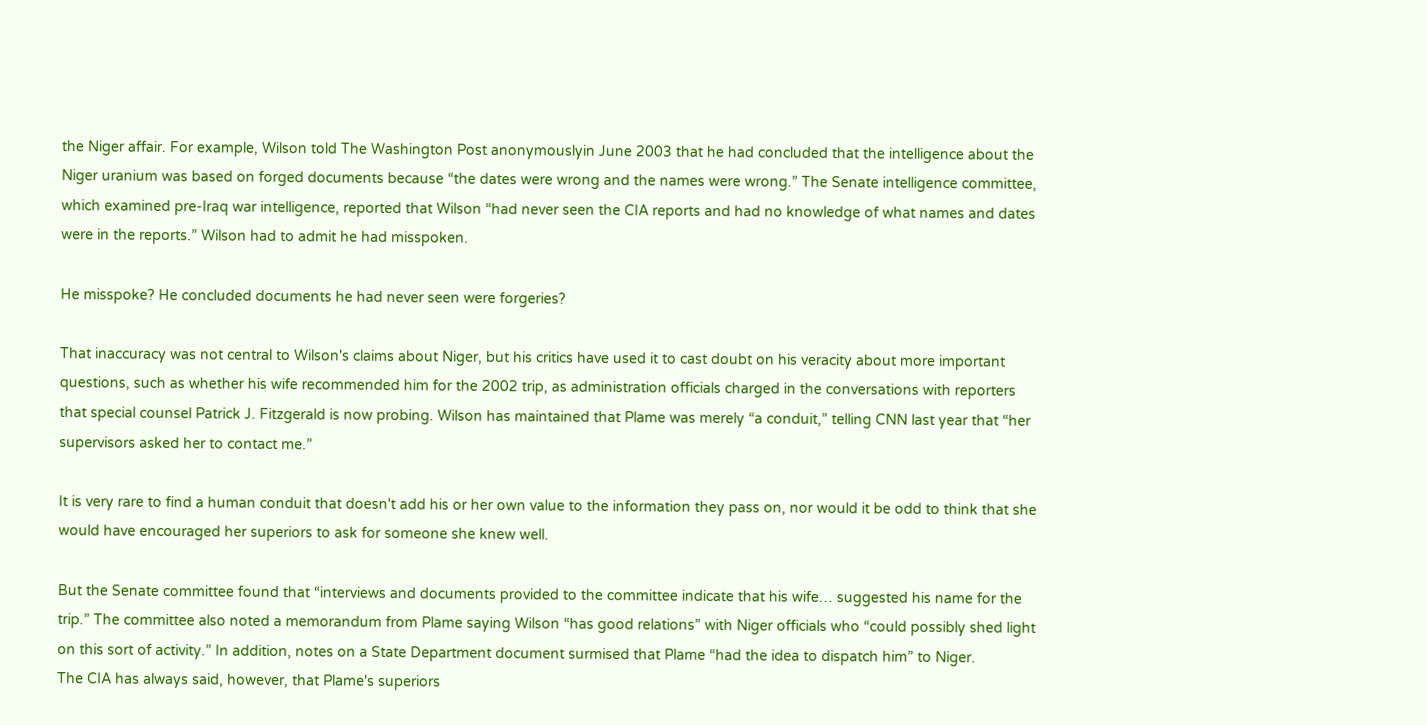the Niger affair. For example, Wilson told The Washington Post anonymouslyin June 2003 that he had concluded that the intelligence about the Niger uranium was based on forged documents because “the dates were wrong and the names were wrong.” The Senate intelligence committee, which examined pre-Iraq war intelligence, reported that Wilson “had never seen the CIA reports and had no knowledge of what names and dates were in the reports.” Wilson had to admit he had misspoken.

He misspoke? He concluded documents he had never seen were forgeries?

That inaccuracy was not central to Wilson's claims about Niger, but his critics have used it to cast doubt on his veracity about more important questions, such as whether his wife recommended him for the 2002 trip, as administration officials charged in the conversations with reporters that special counsel Patrick J. Fitzgerald is now probing. Wilson has maintained that Plame was merely “a conduit,” telling CNN last year that “her supervisors asked her to contact me.”

It is very rare to find a human conduit that doesn't add his or her own value to the information they pass on, nor would it be odd to think that she would have encouraged her superiors to ask for someone she knew well.

But the Senate committee found that “interviews and documents provided to the committee indicate that his wife… suggested his name for the trip.” The committee also noted a memorandum from Plame saying Wilson “has good relations” with Niger officials who “could possibly shed light on this sort of activity.” In addition, notes on a State Department document surmised that Plame “had the idea to dispatch him” to Niger.
The CIA has always said, however, that Plame's superiors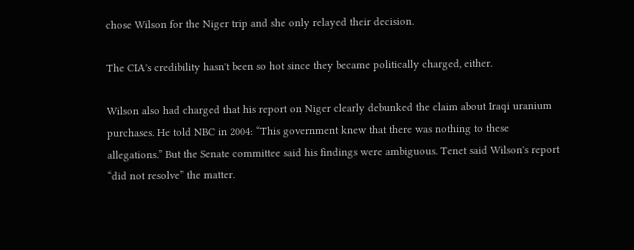chose Wilson for the Niger trip and she only relayed their decision.

The CIA's credibility hasn't been so hot since they became politically charged, either.

Wilson also had charged that his report on Niger clearly debunked the claim about Iraqi uranium purchases. He told NBC in 2004: “This government knew that there was nothing to these allegations.” But the Senate committee said his findings were ambiguous. Tenet said Wilson's report “did not resolve” the matter.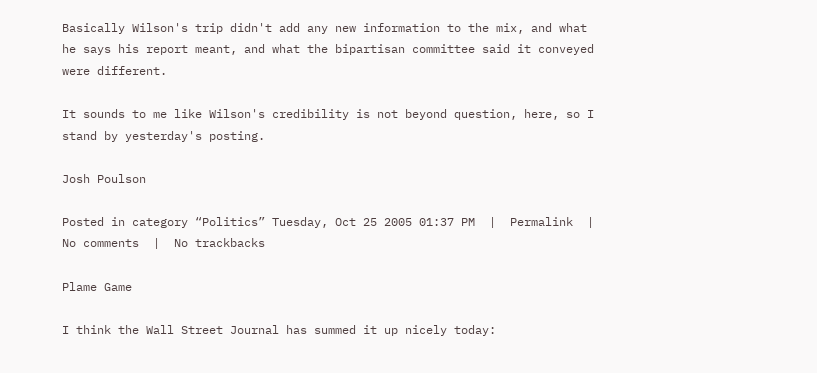Basically Wilson's trip didn't add any new information to the mix, and what he says his report meant, and what the bipartisan committee said it conveyed were different.

It sounds to me like Wilson's credibility is not beyond question, here, so I stand by yesterday's posting.

Josh Poulson

Posted in category “Politics” Tuesday, Oct 25 2005 01:37 PM  |  Permalink  |  No comments  |  No trackbacks

Plame Game

I think the Wall Street Journal has summed it up nicely today: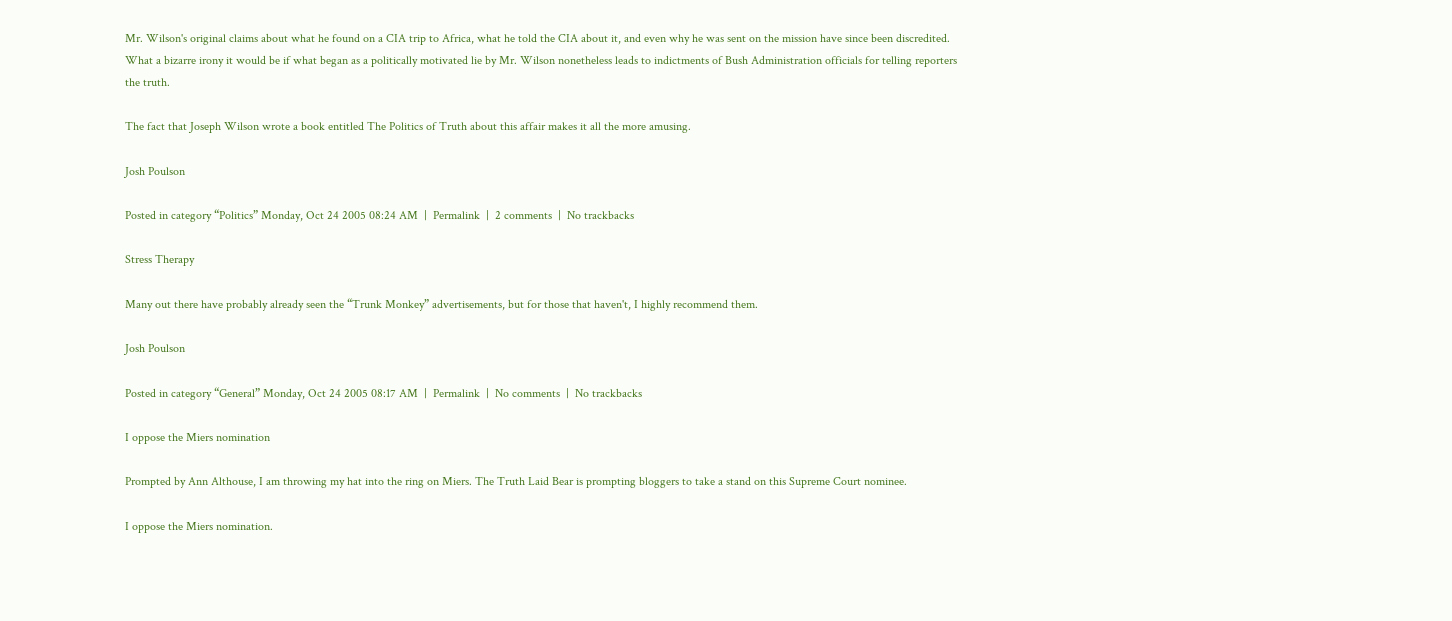Mr. Wilson's original claims about what he found on a CIA trip to Africa, what he told the CIA about it, and even why he was sent on the mission have since been discredited. What a bizarre irony it would be if what began as a politically motivated lie by Mr. Wilson nonetheless leads to indictments of Bush Administration officials for telling reporters the truth.

The fact that Joseph Wilson wrote a book entitled The Politics of Truth about this affair makes it all the more amusing.

Josh Poulson

Posted in category “Politics” Monday, Oct 24 2005 08:24 AM  |  Permalink  |  2 comments  |  No trackbacks

Stress Therapy

Many out there have probably already seen the “Trunk Monkey” advertisements, but for those that haven't, I highly recommend them.

Josh Poulson

Posted in category “General” Monday, Oct 24 2005 08:17 AM  |  Permalink  |  No comments  |  No trackbacks

I oppose the Miers nomination

Prompted by Ann Althouse, I am throwing my hat into the ring on Miers. The Truth Laid Bear is prompting bloggers to take a stand on this Supreme Court nominee.

I oppose the Miers nomination.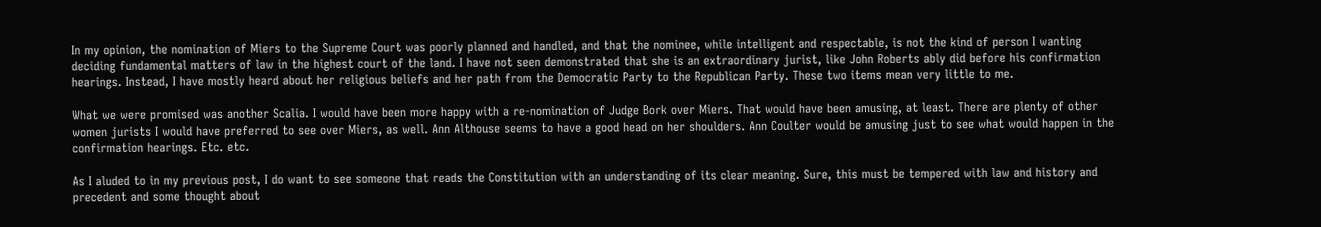In my opinion, the nomination of Miers to the Supreme Court was poorly planned and handled, and that the nominee, while intelligent and respectable, is not the kind of person I wanting deciding fundamental matters of law in the highest court of the land. I have not seen demonstrated that she is an extraordinary jurist, like John Roberts ably did before his confirmation hearings. Instead, I have mostly heard about her religious beliefs and her path from the Democratic Party to the Republican Party. These two items mean very little to me.

What we were promised was another Scalia. I would have been more happy with a re-nomination of Judge Bork over Miers. That would have been amusing, at least. There are plenty of other women jurists I would have preferred to see over Miers, as well. Ann Althouse seems to have a good head on her shoulders. Ann Coulter would be amusing just to see what would happen in the confirmation hearings. Etc. etc.

As I aluded to in my previous post, I do want to see someone that reads the Constitution with an understanding of its clear meaning. Sure, this must be tempered with law and history and precedent and some thought about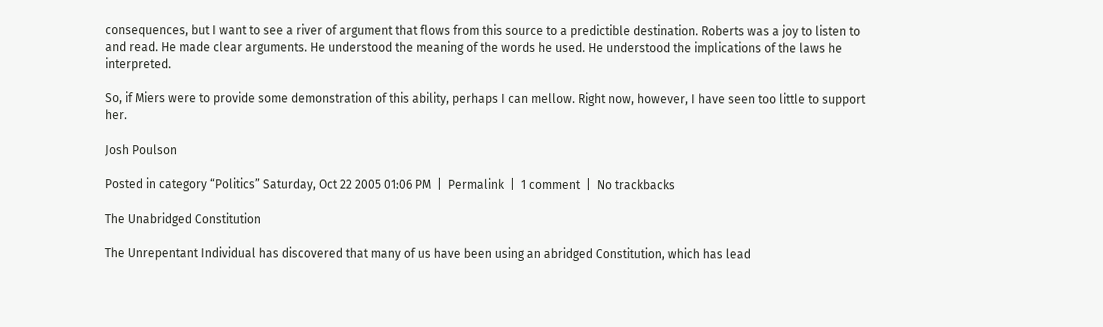consequences, but I want to see a river of argument that flows from this source to a predictible destination. Roberts was a joy to listen to and read. He made clear arguments. He understood the meaning of the words he used. He understood the implications of the laws he interpreted.

So, if Miers were to provide some demonstration of this ability, perhaps I can mellow. Right now, however, I have seen too little to support her.

Josh Poulson

Posted in category “Politics” Saturday, Oct 22 2005 01:06 PM  |  Permalink  |  1 comment  |  No trackbacks

The Unabridged Constitution

The Unrepentant Individual has discovered that many of us have been using an abridged Constitution, which has lead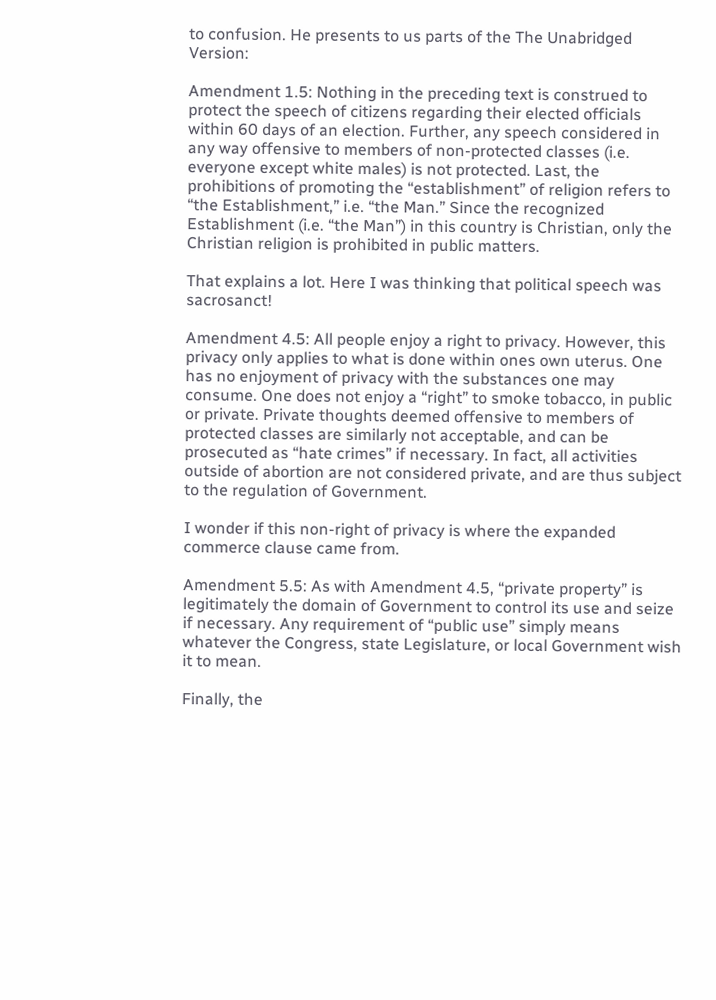to confusion. He presents to us parts of the The Unabridged Version:

Amendment 1.5: Nothing in the preceding text is construed to protect the speech of citizens regarding their elected officials within 60 days of an election. Further, any speech considered in any way offensive to members of non-protected classes (i.e. everyone except white males) is not protected. Last, the prohibitions of promoting the “establishment” of religion refers to “the Establishment,” i.e. “the Man.” Since the recognized Establishment (i.e. “the Man”) in this country is Christian, only the Christian religion is prohibited in public matters.

That explains a lot. Here I was thinking that political speech was sacrosanct!

Amendment 4.5: All people enjoy a right to privacy. However, this privacy only applies to what is done within ones own uterus. One has no enjoyment of privacy with the substances one may consume. One does not enjoy a “right” to smoke tobacco, in public or private. Private thoughts deemed offensive to members of protected classes are similarly not acceptable, and can be prosecuted as “hate crimes” if necessary. In fact, all activities outside of abortion are not considered private, and are thus subject to the regulation of Government.

I wonder if this non-right of privacy is where the expanded commerce clause came from.

Amendment 5.5: As with Amendment 4.5, “private property” is legitimately the domain of Government to control its use and seize if necessary. Any requirement of “public use” simply means whatever the Congress, state Legislature, or local Government wish it to mean.

Finally, the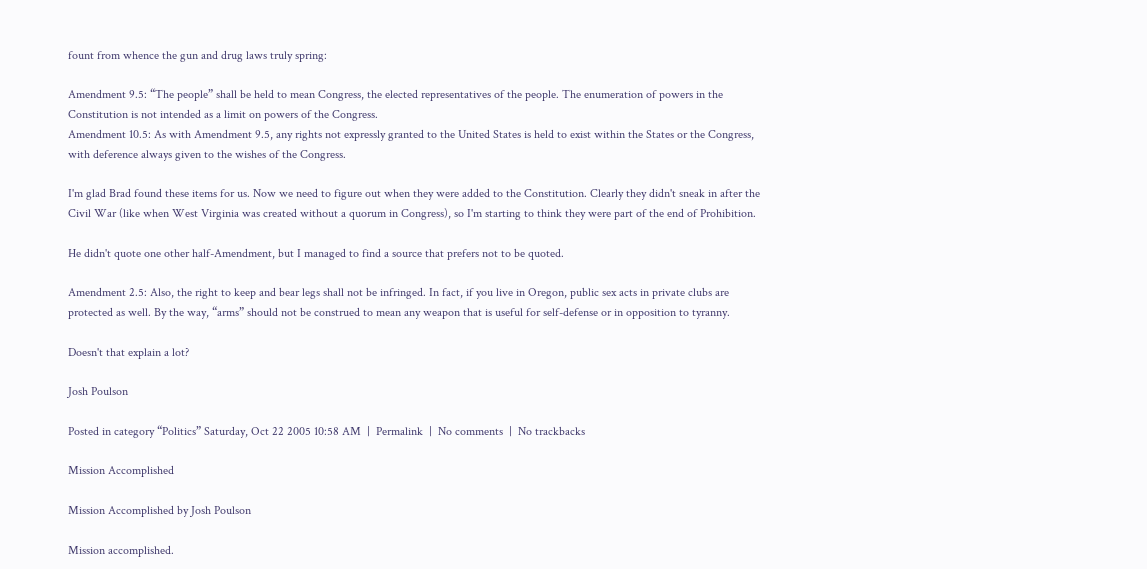fount from whence the gun and drug laws truly spring:

Amendment 9.5: “The people” shall be held to mean Congress, the elected representatives of the people. The enumeration of powers in the Constitution is not intended as a limit on powers of the Congress.
Amendment 10.5: As with Amendment 9.5, any rights not expressly granted to the United States is held to exist within the States or the Congress, with deference always given to the wishes of the Congress.

I'm glad Brad found these items for us. Now we need to figure out when they were added to the Constitution. Clearly they didn't sneak in after the Civil War (like when West Virginia was created without a quorum in Congress), so I'm starting to think they were part of the end of Prohibition.

He didn't quote one other half-Amendment, but I managed to find a source that prefers not to be quoted.

Amendment 2.5: Also, the right to keep and bear legs shall not be infringed. In fact, if you live in Oregon, public sex acts in private clubs are protected as well. By the way, “arms” should not be construed to mean any weapon that is useful for self-defense or in opposition to tyranny.

Doesn't that explain a lot?

Josh Poulson

Posted in category “Politics” Saturday, Oct 22 2005 10:58 AM  |  Permalink  |  No comments  |  No trackbacks

Mission Accomplished

Mission Accomplished by Josh Poulson

Mission accomplished.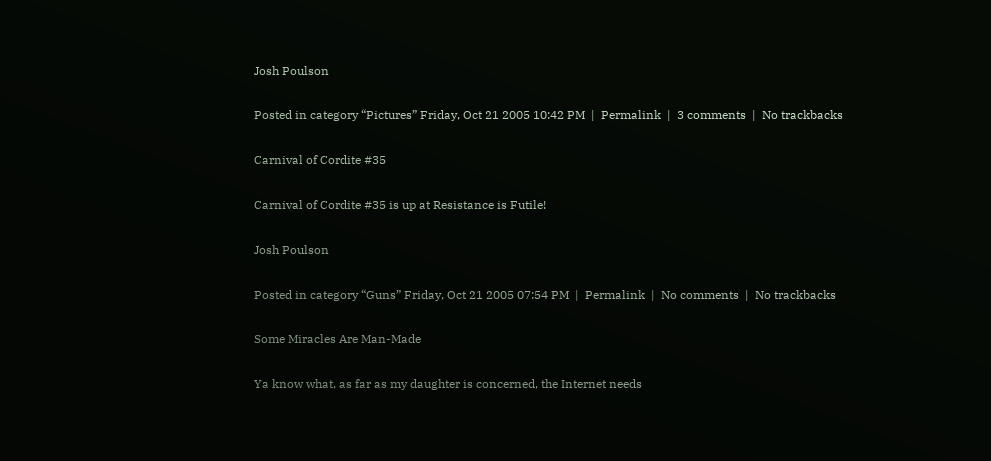Josh Poulson

Posted in category “Pictures” Friday, Oct 21 2005 10:42 PM  |  Permalink  |  3 comments  |  No trackbacks

Carnival of Cordite #35

Carnival of Cordite #35 is up at Resistance is Futile!

Josh Poulson

Posted in category “Guns” Friday, Oct 21 2005 07:54 PM  |  Permalink  |  No comments  |  No trackbacks

Some Miracles Are Man-Made

Ya know what, as far as my daughter is concerned, the Internet needs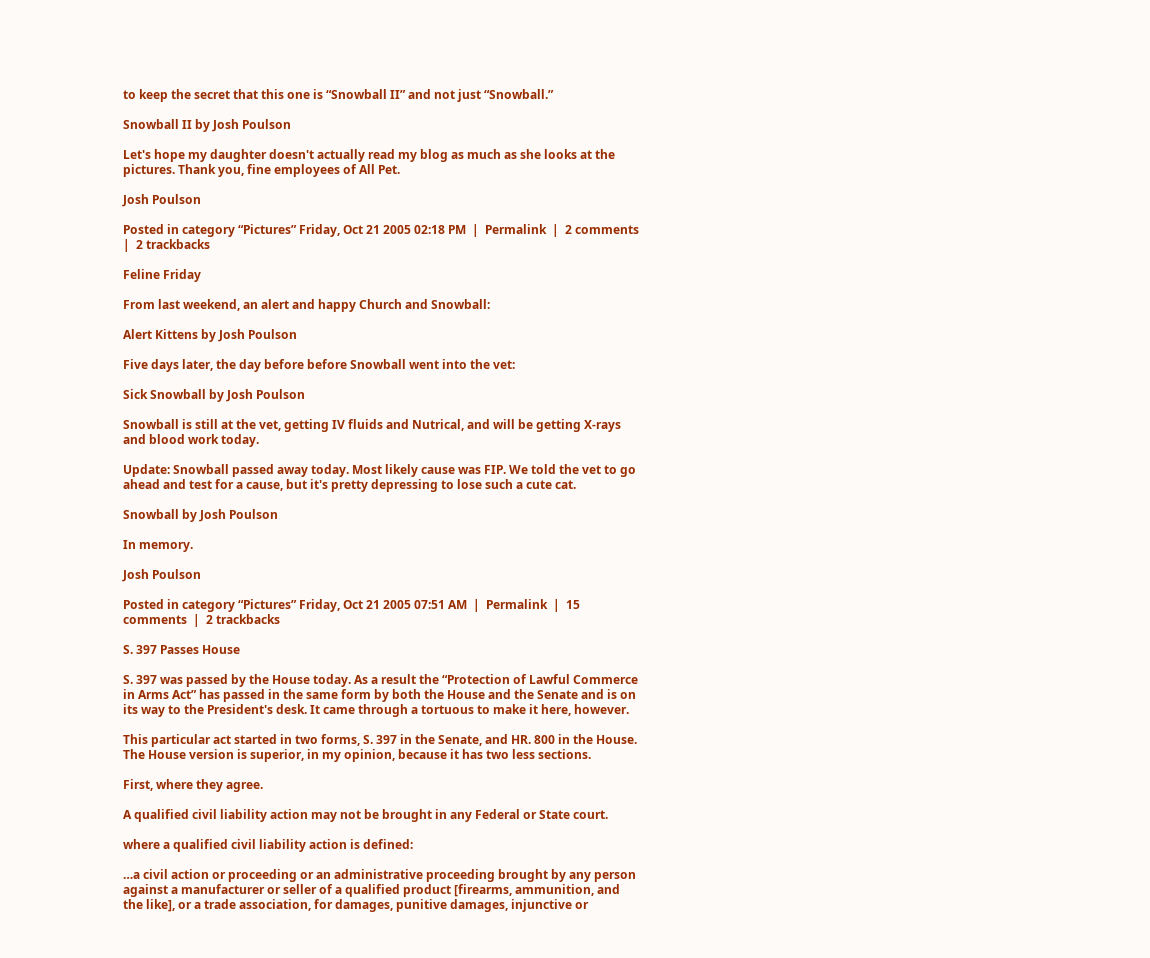to keep the secret that this one is “Snowball II” and not just “Snowball.”

Snowball II by Josh Poulson

Let's hope my daughter doesn't actually read my blog as much as she looks at the pictures. Thank you, fine employees of All Pet.

Josh Poulson

Posted in category “Pictures” Friday, Oct 21 2005 02:18 PM  |  Permalink  |  2 comments  |  2 trackbacks

Feline Friday

From last weekend, an alert and happy Church and Snowball:

Alert Kittens by Josh Poulson

Five days later, the day before before Snowball went into the vet:

Sick Snowball by Josh Poulson

Snowball is still at the vet, getting IV fluids and Nutrical, and will be getting X-rays and blood work today.

Update: Snowball passed away today. Most likely cause was FIP. We told the vet to go ahead and test for a cause, but it's pretty depressing to lose such a cute cat.

Snowball by Josh Poulson

In memory.

Josh Poulson

Posted in category “Pictures” Friday, Oct 21 2005 07:51 AM  |  Permalink  |  15 comments  |  2 trackbacks

S. 397 Passes House

S. 397 was passed by the House today. As a result the “Protection of Lawful Commerce in Arms Act” has passed in the same form by both the House and the Senate and is on its way to the President's desk. It came through a tortuous to make it here, however.

This particular act started in two forms, S. 397 in the Senate, and HR. 800 in the House. The House version is superior, in my opinion, because it has two less sections.

First, where they agree.

A qualified civil liability action may not be brought in any Federal or State court.

where a qualified civil liability action is defined:

…a civil action or proceeding or an administrative proceeding brought by any person against a manufacturer or seller of a qualified product [firearms, ammunition, and the like], or a trade association, for damages, punitive damages, injunctive or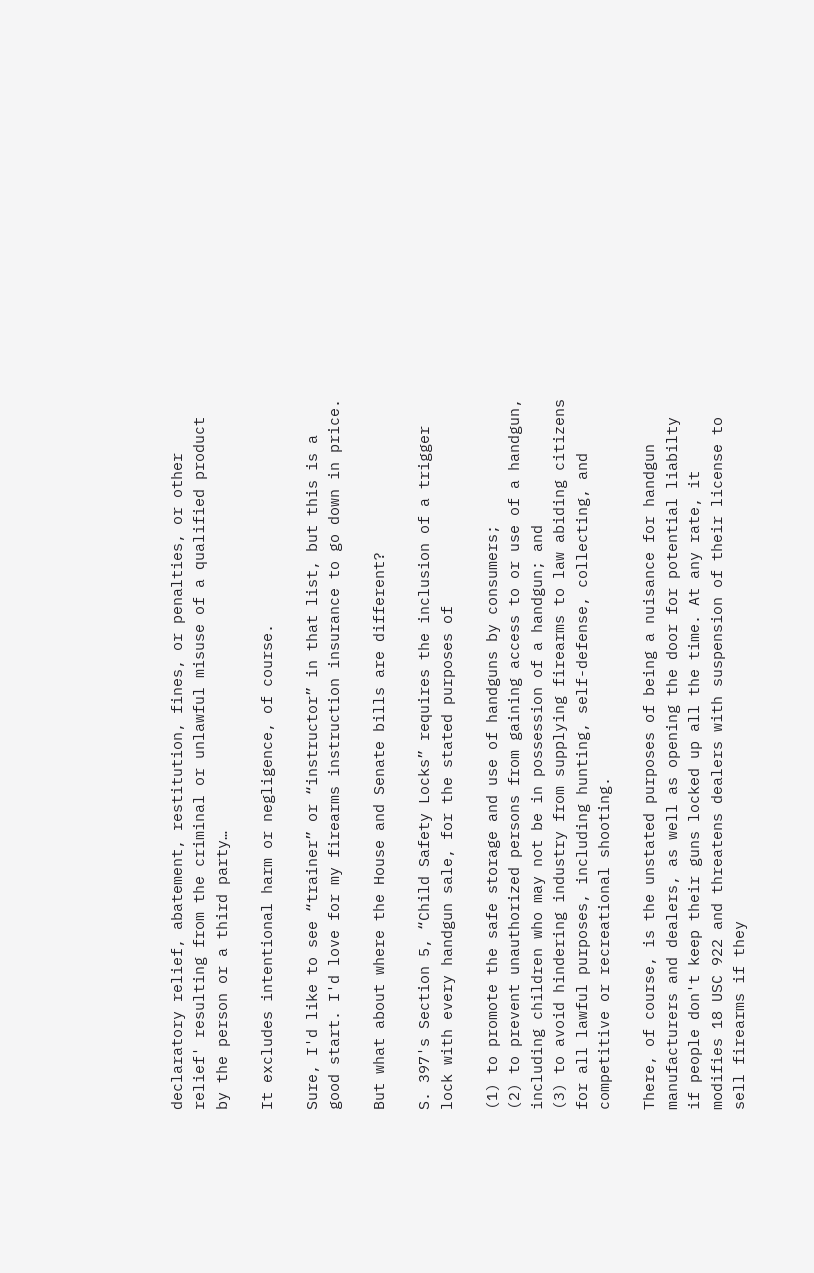declaratory relief, abatement, restitution, fines, or penalties, or other relief' resulting from the criminal or unlawful misuse of a qualified product by the person or a third party…

It excludes intentional harm or negligence, of course.

Sure, I'd like to see “trainer” or “instructor” in that list, but this is a good start. I'd love for my firearms instruction insurance to go down in price.

But what about where the House and Senate bills are different?

S. 397's Section 5, “Child Safety Locks” requires the inclusion of a trigger lock with every handgun sale, for the stated purposes of

(1) to promote the safe storage and use of handguns by consumers;
(2) to prevent unauthorized persons from gaining access to or use of a handgun, including children who may not be in possession of a handgun; and
(3) to avoid hindering industry from supplying firearms to law abiding citizens for all lawful purposes, including hunting, self-defense, collecting, and competitive or recreational shooting.

There, of course, is the unstated purposes of being a nuisance for handgun manufacturers and dealers, as well as opening the door for potential liabilty if people don't keep their guns locked up all the time. At any rate, it modifies 18 USC 922 and threatens dealers with suspension of their license to sell firearms if they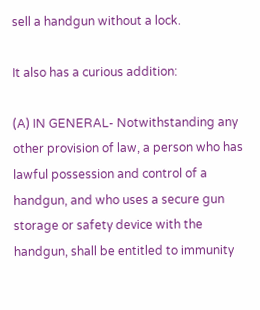sell a handgun without a lock.

It also has a curious addition:

(A) IN GENERAL- Notwithstanding any other provision of law, a person who has lawful possession and control of a handgun, and who uses a secure gun storage or safety device with the handgun, shall be entitled to immunity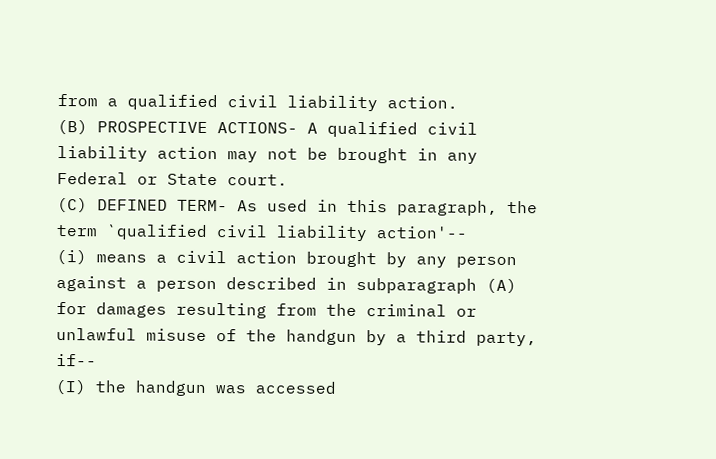from a qualified civil liability action.
(B) PROSPECTIVE ACTIONS- A qualified civil liability action may not be brought in any Federal or State court.
(C) DEFINED TERM- As used in this paragraph, the term `qualified civil liability action'--
(i) means a civil action brought by any person against a person described in subparagraph (A) for damages resulting from the criminal or unlawful misuse of the handgun by a third party, if--
(I) the handgun was accessed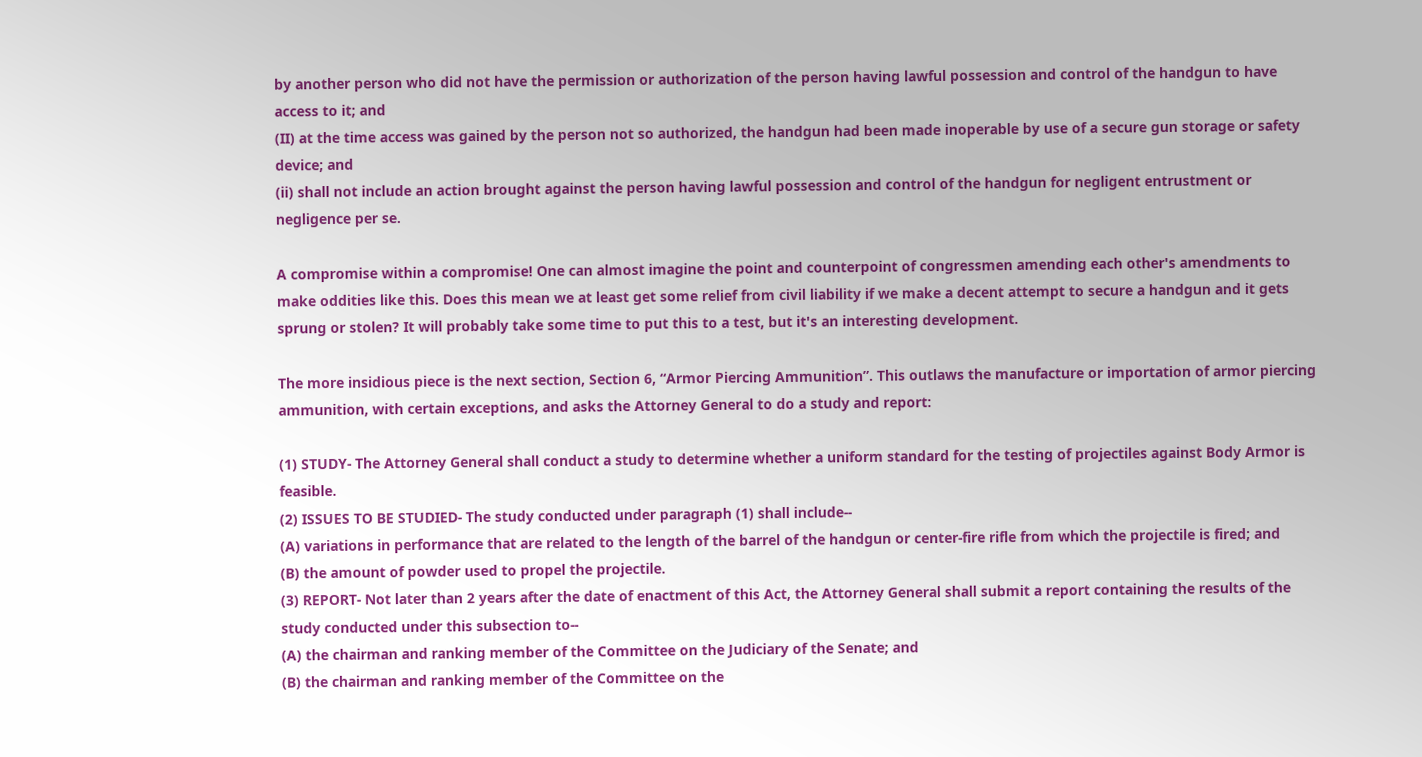by another person who did not have the permission or authorization of the person having lawful possession and control of the handgun to have access to it; and
(II) at the time access was gained by the person not so authorized, the handgun had been made inoperable by use of a secure gun storage or safety device; and
(ii) shall not include an action brought against the person having lawful possession and control of the handgun for negligent entrustment or negligence per se.

A compromise within a compromise! One can almost imagine the point and counterpoint of congressmen amending each other's amendments to make oddities like this. Does this mean we at least get some relief from civil liability if we make a decent attempt to secure a handgun and it gets sprung or stolen? It will probably take some time to put this to a test, but it's an interesting development.

The more insidious piece is the next section, Section 6, “Armor Piercing Ammunition”. This outlaws the manufacture or importation of armor piercing ammunition, with certain exceptions, and asks the Attorney General to do a study and report:

(1) STUDY- The Attorney General shall conduct a study to determine whether a uniform standard for the testing of projectiles against Body Armor is feasible.
(2) ISSUES TO BE STUDIED- The study conducted under paragraph (1) shall include--
(A) variations in performance that are related to the length of the barrel of the handgun or center-fire rifle from which the projectile is fired; and
(B) the amount of powder used to propel the projectile.
(3) REPORT- Not later than 2 years after the date of enactment of this Act, the Attorney General shall submit a report containing the results of the study conducted under this subsection to--
(A) the chairman and ranking member of the Committee on the Judiciary of the Senate; and
(B) the chairman and ranking member of the Committee on the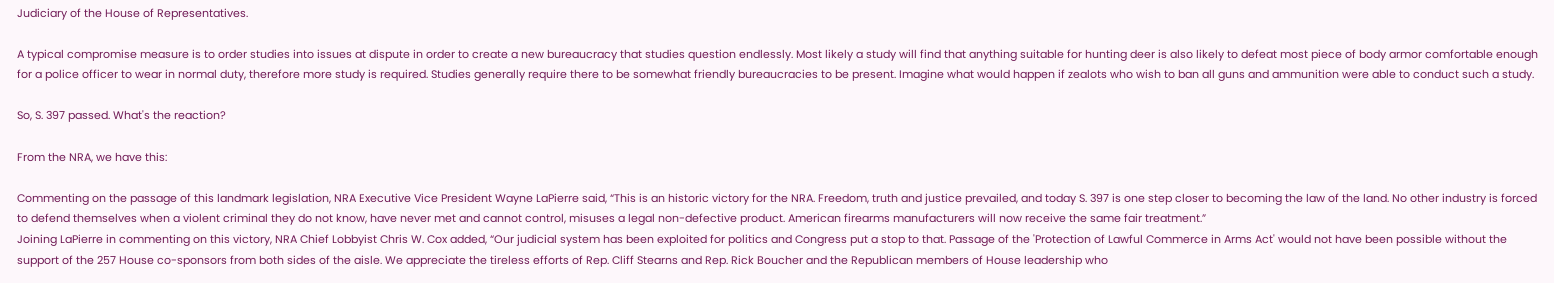Judiciary of the House of Representatives.

A typical compromise measure is to order studies into issues at dispute in order to create a new bureaucracy that studies question endlessly. Most likely a study will find that anything suitable for hunting deer is also likely to defeat most piece of body armor comfortable enough for a police officer to wear in normal duty, therefore more study is required. Studies generally require there to be somewhat friendly bureaucracies to be present. Imagine what would happen if zealots who wish to ban all guns and ammunition were able to conduct such a study.

So, S. 397 passed. What's the reaction?

From the NRA, we have this:

Commenting on the passage of this landmark legislation, NRA Executive Vice President Wayne LaPierre said, “This is an historic victory for the NRA. Freedom, truth and justice prevailed, and today S. 397 is one step closer to becoming the law of the land. No other industry is forced to defend themselves when a violent criminal they do not know, have never met and cannot control, misuses a legal non-defective product. American firearms manufacturers will now receive the same fair treatment.”
Joining LaPierre in commenting on this victory, NRA Chief Lobbyist Chris W. Cox added, “Our judicial system has been exploited for politics and Congress put a stop to that. Passage of the 'Protection of Lawful Commerce in Arms Act' would not have been possible without the support of the 257 House co-sponsors from both sides of the aisle. We appreciate the tireless efforts of Rep. Cliff Stearns and Rep. Rick Boucher and the Republican members of House leadership who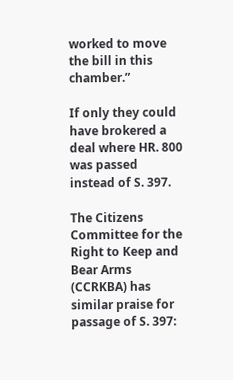worked to move the bill in this chamber.”

If only they could have brokered a deal where HR. 800 was passed instead of S. 397.

The Citizens Committee for the Right to Keep and Bear Arms (CCRKBA) has similar praise for passage of S. 397: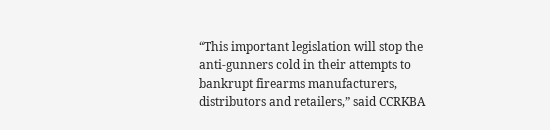“This important legislation will stop the anti-gunners cold in their attempts to bankrupt firearms manufacturers, distributors and retailers,” said CCRKBA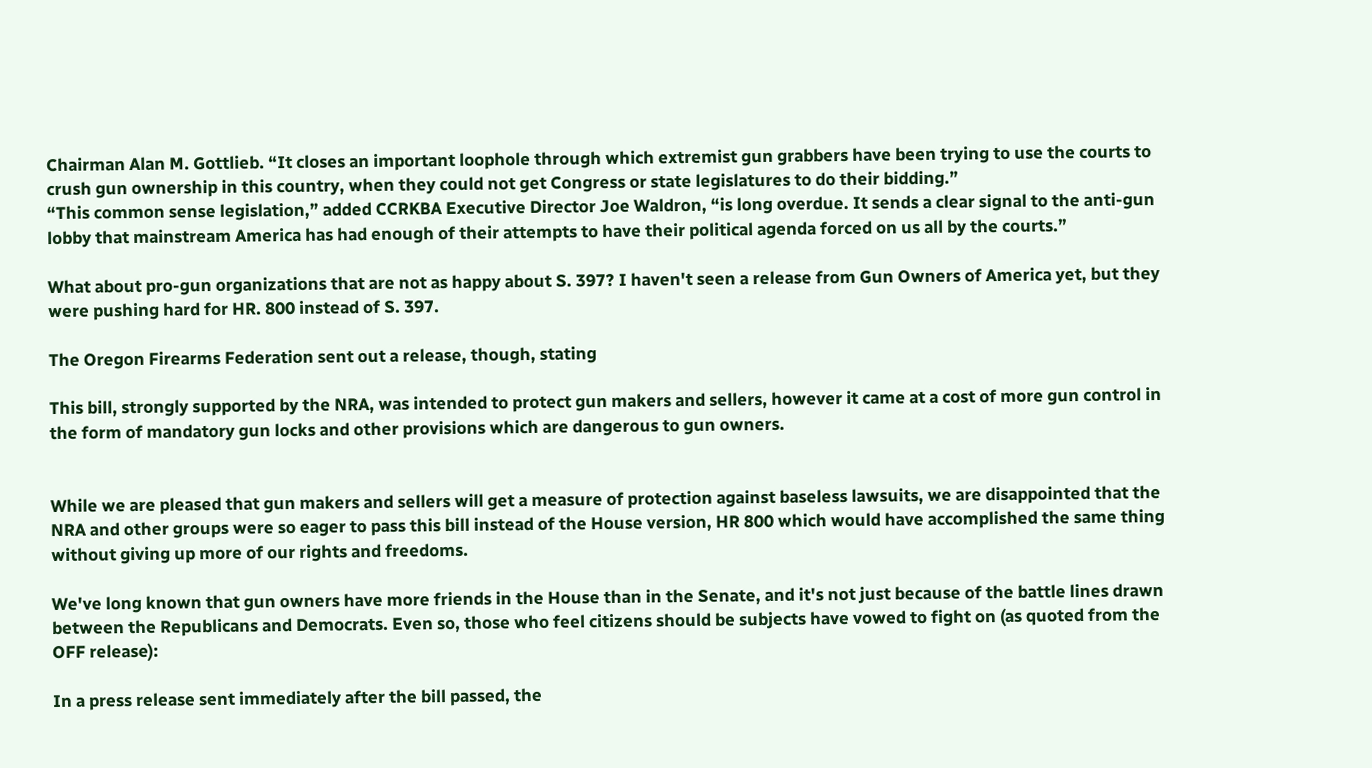Chairman Alan M. Gottlieb. “It closes an important loophole through which extremist gun grabbers have been trying to use the courts to crush gun ownership in this country, when they could not get Congress or state legislatures to do their bidding.”
“This common sense legislation,” added CCRKBA Executive Director Joe Waldron, “is long overdue. It sends a clear signal to the anti-gun lobby that mainstream America has had enough of their attempts to have their political agenda forced on us all by the courts.”

What about pro-gun organizations that are not as happy about S. 397? I haven't seen a release from Gun Owners of America yet, but they were pushing hard for HR. 800 instead of S. 397.

The Oregon Firearms Federation sent out a release, though, stating

This bill, strongly supported by the NRA, was intended to protect gun makers and sellers, however it came at a cost of more gun control in the form of mandatory gun locks and other provisions which are dangerous to gun owners.


While we are pleased that gun makers and sellers will get a measure of protection against baseless lawsuits, we are disappointed that the NRA and other groups were so eager to pass this bill instead of the House version, HR 800 which would have accomplished the same thing without giving up more of our rights and freedoms.

We've long known that gun owners have more friends in the House than in the Senate, and it's not just because of the battle lines drawn between the Republicans and Democrats. Even so, those who feel citizens should be subjects have vowed to fight on (as quoted from the OFF release):

In a press release sent immediately after the bill passed, the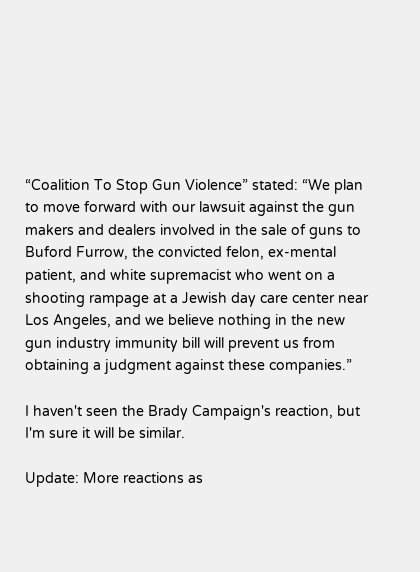“Coalition To Stop Gun Violence” stated: “We plan to move forward with our lawsuit against the gun makers and dealers involved in the sale of guns to Buford Furrow, the convicted felon, ex-mental patient, and white supremacist who went on a shooting rampage at a Jewish day care center near Los Angeles, and we believe nothing in the new gun industry immunity bill will prevent us from obtaining a judgment against these companies.”

I haven't seen the Brady Campaign's reaction, but I'm sure it will be similar.

Update: More reactions as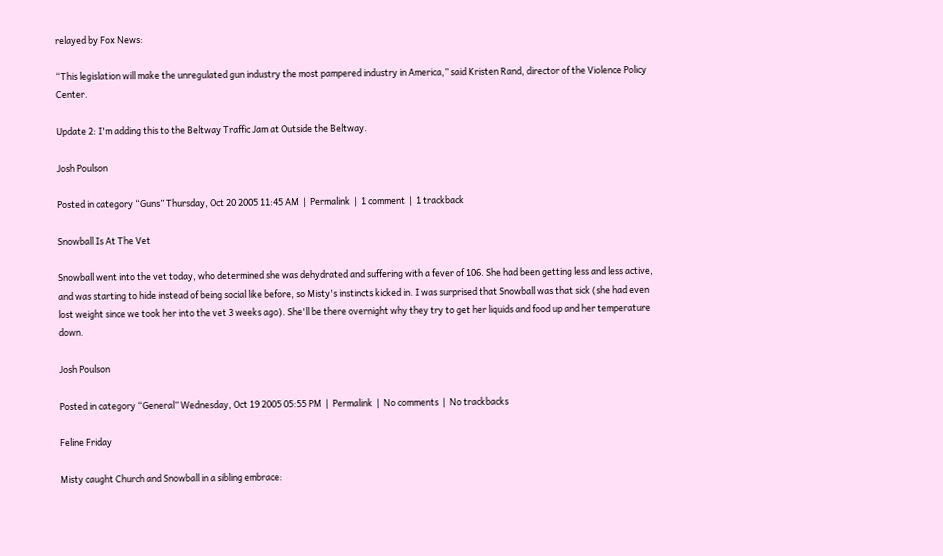relayed by Fox News:

“This legislation will make the unregulated gun industry the most pampered industry in America,” said Kristen Rand, director of the Violence Policy Center.

Update 2: I'm adding this to the Beltway Traffic Jam at Outside the Beltway.

Josh Poulson

Posted in category “Guns” Thursday, Oct 20 2005 11:45 AM  |  Permalink  |  1 comment  |  1 trackback

Snowball Is At The Vet

Snowball went into the vet today, who determined she was dehydrated and suffering with a fever of 106. She had been getting less and less active, and was starting to hide instead of being social like before, so Misty's instincts kicked in. I was surprised that Snowball was that sick (she had even lost weight since we took her into the vet 3 weeks ago). She'll be there overnight why they try to get her liquids and food up and her temperature down.

Josh Poulson

Posted in category “General” Wednesday, Oct 19 2005 05:55 PM  |  Permalink  |  No comments  |  No trackbacks

Feline Friday

Misty caught Church and Snowball in a sibling embrace: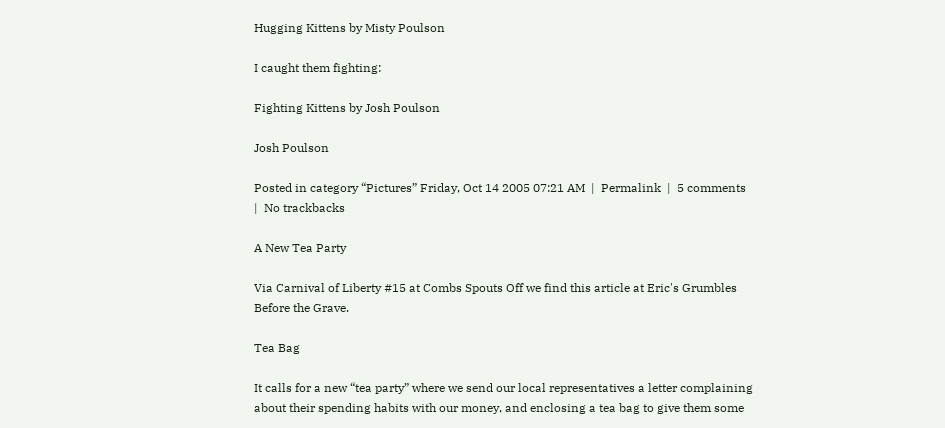Hugging Kittens by Misty Poulson

I caught them fighting:

Fighting Kittens by Josh Poulson

Josh Poulson

Posted in category “Pictures” Friday, Oct 14 2005 07:21 AM  |  Permalink  |  5 comments  |  No trackbacks

A New Tea Party

Via Carnival of Liberty #15 at Combs Spouts Off we find this article at Eric's Grumbles Before the Grave.

Tea Bag

It calls for a new “tea party” where we send our local representatives a letter complaining about their spending habits with our money, and enclosing a tea bag to give them some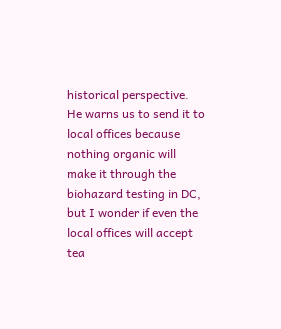historical perspective. He warns us to send it to local offices because nothing organic will make it through the biohazard testing in DC, but I wonder if even the local offices will accept tea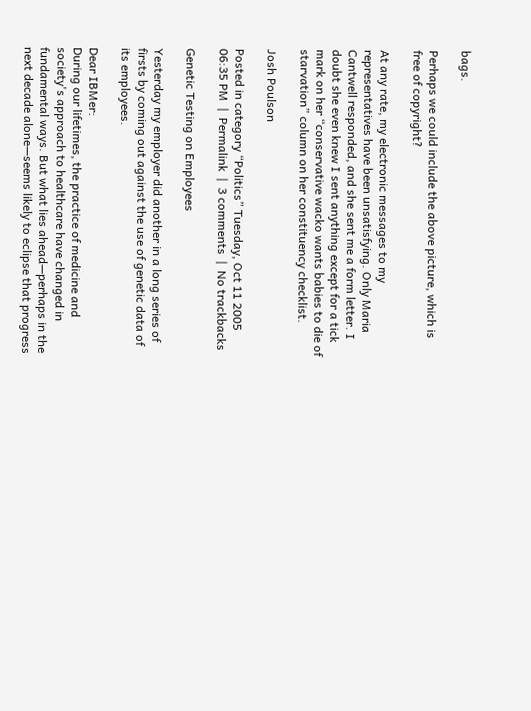bags.

Perhaps we could include the above picture, which is free of copyright?

At any rate, my electronic messages to my representatives have been unsatisfying. Only Maria Cantwell responded, and she sent me a form letter. I doubt she even knew I sent anything except for a tick mark on her “conservative wacko wants babies to die of starvation” column on her constituency checklist.

Josh Poulson

Posted in category “Politics” Tuesday, Oct 11 2005 06:35 PM  |  Permalink  |  3 comments  |  No trackbacks

Genetic Testing on Employees

Yesterday my employer did another in a long series of firsts by coming out against the use of genetic data of its employees.

Dear IBMer:
During our lifetimes, the practice of medicine and society's approach to healthcare have changed in fundamental ways. But what lies ahead—perhaps in the next decade alone—seems likely to eclipse that progress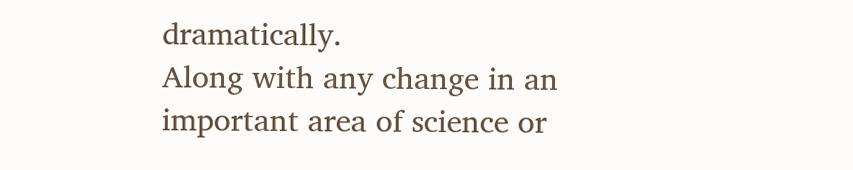dramatically.
Along with any change in an important area of science or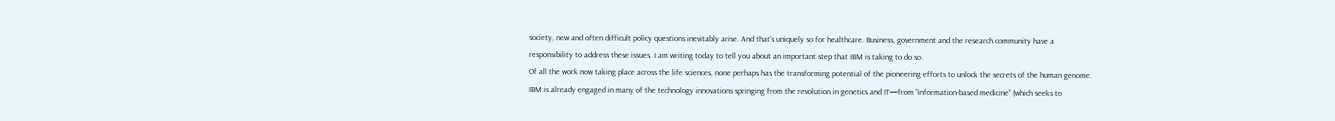society, new and often difficult policy questions inevitably arise. And that's uniquely so for healthcare. Business, government and the research community have a responsibility to address these issues. I am writing today to tell you about an important step that IBM is taking to do so.
Of all the work now taking place across the life sciences, none perhaps has the transforming potential of the pioneering efforts to unlock the secrets of the human genome. IBM is already engaged in many of the technology innovations springing from the revolution in genetics and IT—from “information-based medicine” (which seeks to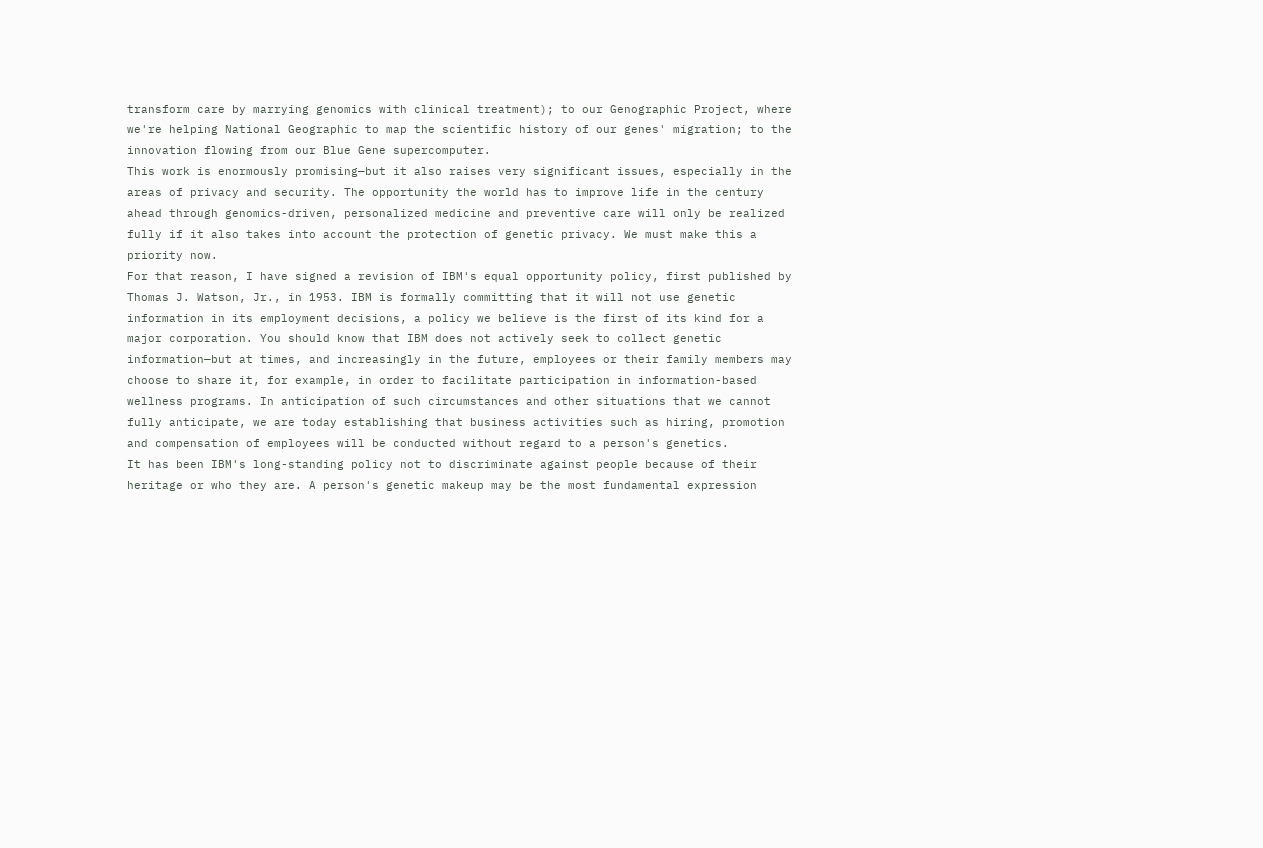transform care by marrying genomics with clinical treatment); to our Genographic Project, where we're helping National Geographic to map the scientific history of our genes' migration; to the innovation flowing from our Blue Gene supercomputer.
This work is enormously promising—but it also raises very significant issues, especially in the areas of privacy and security. The opportunity the world has to improve life in the century ahead through genomics-driven, personalized medicine and preventive care will only be realized fully if it also takes into account the protection of genetic privacy. We must make this a priority now.
For that reason, I have signed a revision of IBM's equal opportunity policy, first published by Thomas J. Watson, Jr., in 1953. IBM is formally committing that it will not use genetic information in its employment decisions, a policy we believe is the first of its kind for a major corporation. You should know that IBM does not actively seek to collect genetic information—but at times, and increasingly in the future, employees or their family members may choose to share it, for example, in order to facilitate participation in information-based wellness programs. In anticipation of such circumstances and other situations that we cannot fully anticipate, we are today establishing that business activities such as hiring, promotion and compensation of employees will be conducted without regard to a person's genetics.
It has been IBM's long-standing policy not to discriminate against people because of their heritage or who they are. A person's genetic makeup may be the most fundamental expression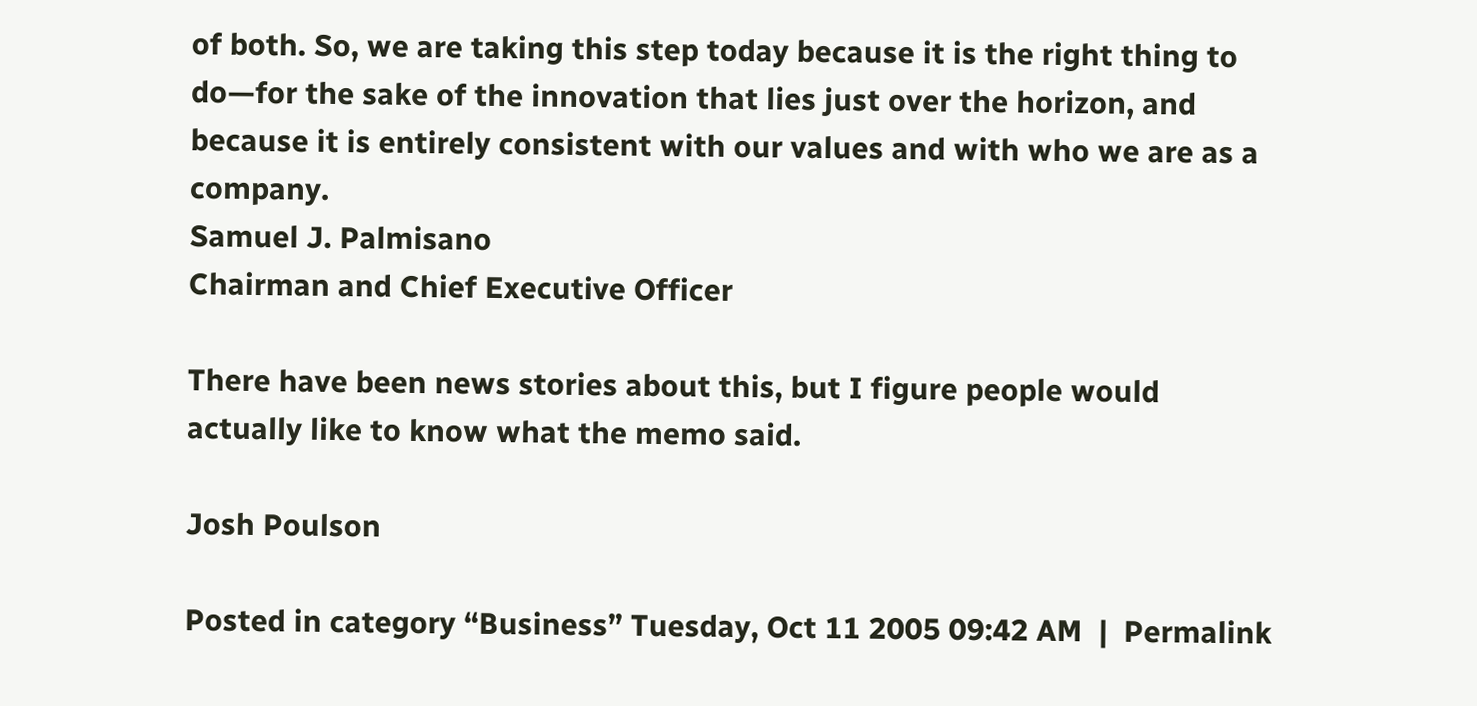of both. So, we are taking this step today because it is the right thing to do—for the sake of the innovation that lies just over the horizon, and because it is entirely consistent with our values and with who we are as a company.
Samuel J. Palmisano
Chairman and Chief Executive Officer

There have been news stories about this, but I figure people would actually like to know what the memo said.

Josh Poulson

Posted in category “Business” Tuesday, Oct 11 2005 09:42 AM  |  Permalink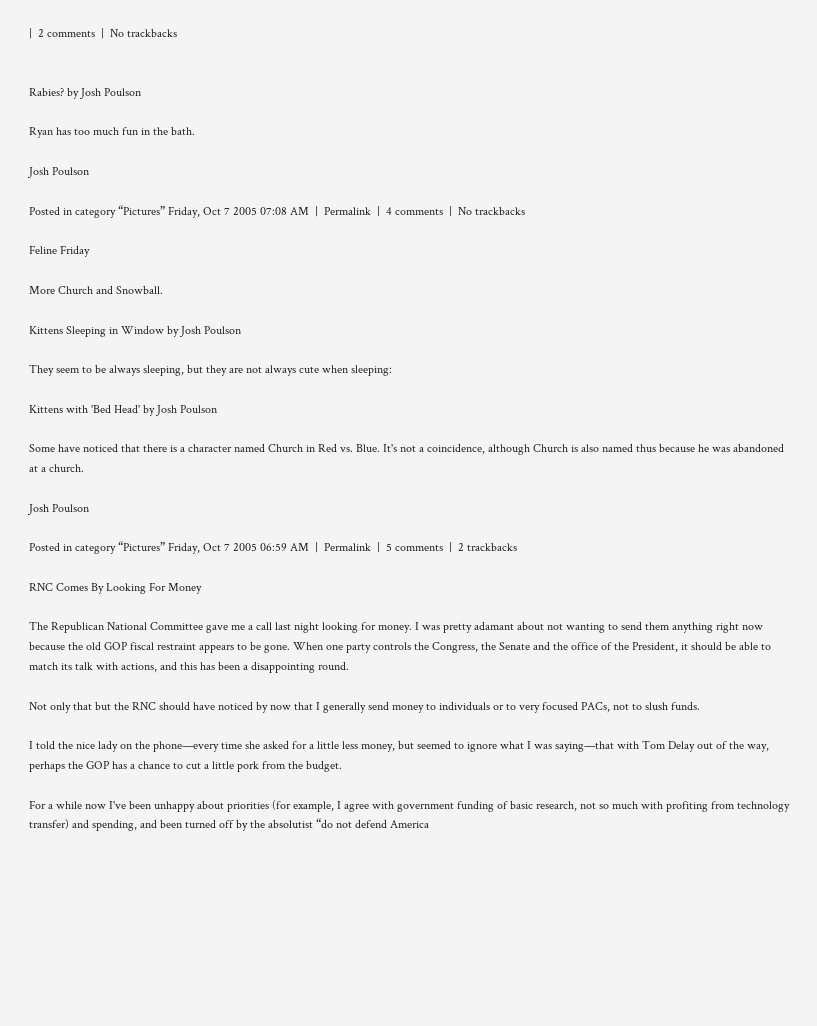|  2 comments  |  No trackbacks


Rabies? by Josh Poulson

Ryan has too much fun in the bath.

Josh Poulson

Posted in category “Pictures” Friday, Oct 7 2005 07:08 AM  |  Permalink  |  4 comments  |  No trackbacks

Feline Friday

More Church and Snowball.

Kittens Sleeping in Window by Josh Poulson

They seem to be always sleeping, but they are not always cute when sleeping:

Kittens with 'Bed Head' by Josh Poulson

Some have noticed that there is a character named Church in Red vs. Blue. It's not a coincidence, although Church is also named thus because he was abandoned at a church.

Josh Poulson

Posted in category “Pictures” Friday, Oct 7 2005 06:59 AM  |  Permalink  |  5 comments  |  2 trackbacks

RNC Comes By Looking For Money

The Republican National Committee gave me a call last night looking for money. I was pretty adamant about not wanting to send them anything right now because the old GOP fiscal restraint appears to be gone. When one party controls the Congress, the Senate and the office of the President, it should be able to match its talk with actions, and this has been a disappointing round.

Not only that but the RNC should have noticed by now that I generally send money to individuals or to very focused PACs, not to slush funds.

I told the nice lady on the phone—every time she asked for a little less money, but seemed to ignore what I was saying—that with Tom Delay out of the way, perhaps the GOP has a chance to cut a little pork from the budget.

For a while now I've been unhappy about priorities (for example, I agree with government funding of basic research, not so much with profiting from technology transfer) and spending, and been turned off by the absolutist “do not defend America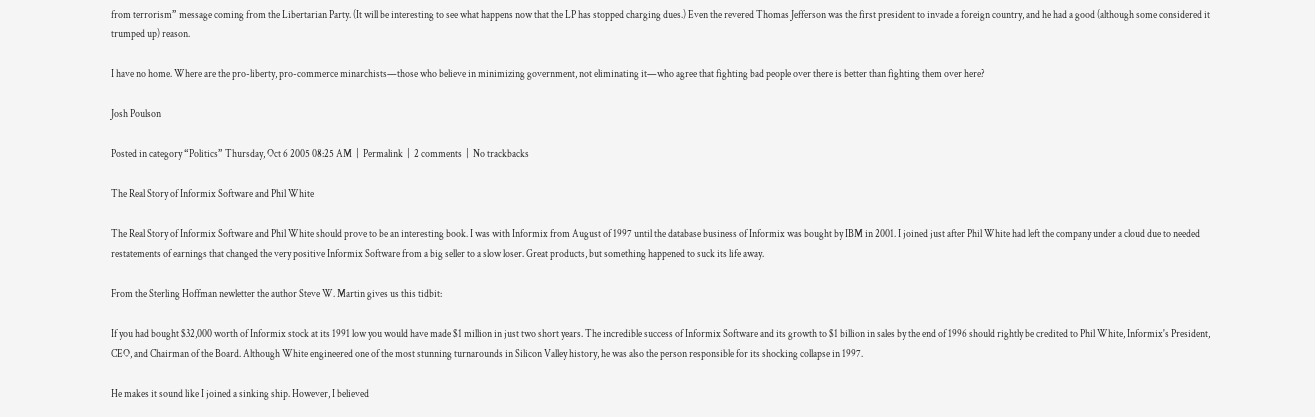from terrorism” message coming from the Libertarian Party. (It will be interesting to see what happens now that the LP has stopped charging dues.) Even the revered Thomas Jefferson was the first president to invade a foreign country, and he had a good (although some considered it trumped up) reason.

I have no home. Where are the pro-liberty, pro-commerce minarchists—those who believe in minimizing government, not eliminating it—who agree that fighting bad people over there is better than fighting them over here?

Josh Poulson

Posted in category “Politics” Thursday, Oct 6 2005 08:25 AM  |  Permalink  |  2 comments  |  No trackbacks

The Real Story of Informix Software and Phil White

The Real Story of Informix Software and Phil White should prove to be an interesting book. I was with Informix from August of 1997 until the database business of Informix was bought by IBM in 2001. I joined just after Phil White had left the company under a cloud due to needed restatements of earnings that changed the very positive Informix Software from a big seller to a slow loser. Great products, but something happened to suck its life away.

From the Sterling Hoffman newletter the author Steve W. Martin gives us this tidbit:

If you had bought $32,000 worth of Informix stock at its 1991 low you would have made $1 million in just two short years. The incredible success of Informix Software and its growth to $1 billion in sales by the end of 1996 should rightly be credited to Phil White, Informix's President, CEO, and Chairman of the Board. Although White engineered one of the most stunning turnarounds in Silicon Valley history, he was also the person responsible for its shocking collapse in 1997.

He makes it sound like I joined a sinking ship. However, I believed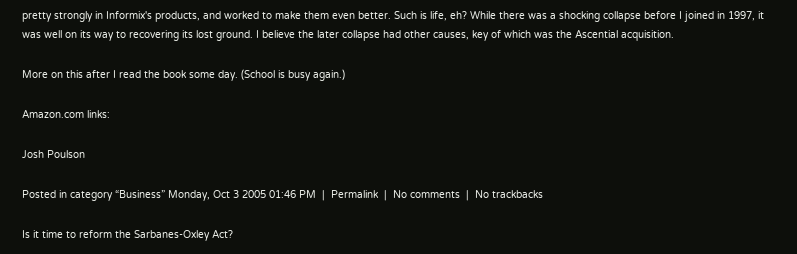pretty strongly in Informix's products, and worked to make them even better. Such is life, eh? While there was a shocking collapse before I joined in 1997, it was well on its way to recovering its lost ground. I believe the later collapse had other causes, key of which was the Ascential acquisition.

More on this after I read the book some day. (School is busy again.)

Amazon.com links:

Josh Poulson

Posted in category “Business” Monday, Oct 3 2005 01:46 PM  |  Permalink  |  No comments  |  No trackbacks

Is it time to reform the Sarbanes-Oxley Act?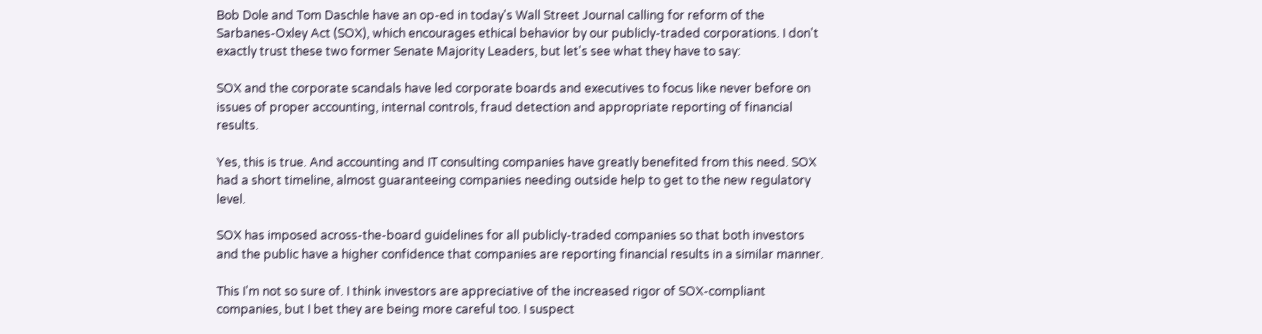Bob Dole and Tom Daschle have an op-ed in today's Wall Street Journal calling for reform of the Sarbanes-Oxley Act (SOX), which encourages ethical behavior by our publicly-traded corporations. I don't exactly trust these two former Senate Majority Leaders, but let's see what they have to say:

SOX and the corporate scandals have led corporate boards and executives to focus like never before on issues of proper accounting, internal controls, fraud detection and appropriate reporting of financial results.

Yes, this is true. And accounting and IT consulting companies have greatly benefited from this need. SOX had a short timeline, almost guaranteeing companies needing outside help to get to the new regulatory level.

SOX has imposed across-the-board guidelines for all publicly-traded companies so that both investors and the public have a higher confidence that companies are reporting financial results in a similar manner.

This I'm not so sure of. I think investors are appreciative of the increased rigor of SOX-compliant companies, but I bet they are being more careful too. I suspect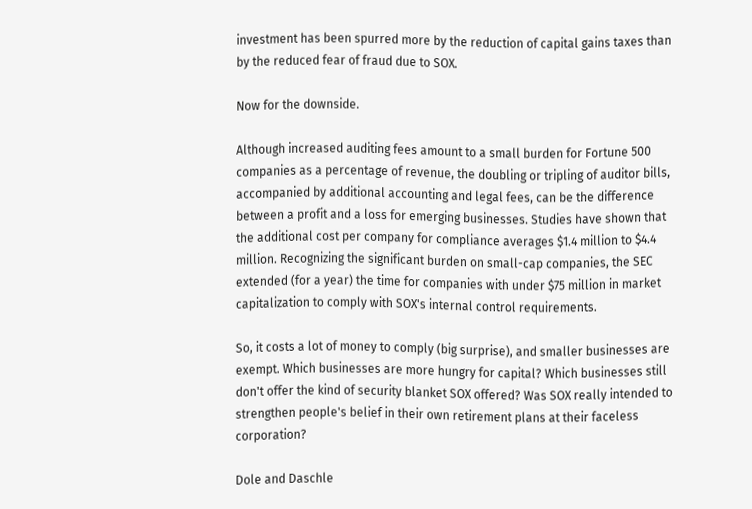investment has been spurred more by the reduction of capital gains taxes than by the reduced fear of fraud due to SOX.

Now for the downside.

Although increased auditing fees amount to a small burden for Fortune 500 companies as a percentage of revenue, the doubling or tripling of auditor bills, accompanied by additional accounting and legal fees, can be the difference between a profit and a loss for emerging businesses. Studies have shown that the additional cost per company for compliance averages $1.4 million to $4.4 million. Recognizing the significant burden on small-cap companies, the SEC extended (for a year) the time for companies with under $75 million in market capitalization to comply with SOX's internal control requirements.

So, it costs a lot of money to comply (big surprise), and smaller businesses are exempt. Which businesses are more hungry for capital? Which businesses still don't offer the kind of security blanket SOX offered? Was SOX really intended to strengthen people's belief in their own retirement plans at their faceless corporation?

Dole and Daschle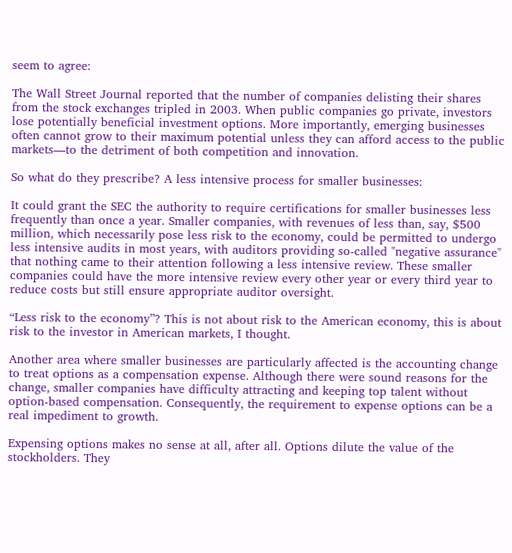seem to agree:

The Wall Street Journal reported that the number of companies delisting their shares from the stock exchanges tripled in 2003. When public companies go private, investors lose potentially beneficial investment options. More importantly, emerging businesses often cannot grow to their maximum potential unless they can afford access to the public markets—to the detriment of both competition and innovation.

So what do they prescribe? A less intensive process for smaller businesses:

It could grant the SEC the authority to require certifications for smaller businesses less frequently than once a year. Smaller companies, with revenues of less than, say, $500 million, which necessarily pose less risk to the economy, could be permitted to undergo less intensive audits in most years, with auditors providing so-called "negative assurance" that nothing came to their attention following a less intensive review. These smaller companies could have the more intensive review every other year or every third year to reduce costs but still ensure appropriate auditor oversight.

“Less risk to the economy”? This is not about risk to the American economy, this is about risk to the investor in American markets, I thought.

Another area where smaller businesses are particularly affected is the accounting change to treat options as a compensation expense. Although there were sound reasons for the change, smaller companies have difficulty attracting and keeping top talent without option-based compensation. Consequently, the requirement to expense options can be a real impediment to growth.

Expensing options makes no sense at all, after all. Options dilute the value of the stockholders. They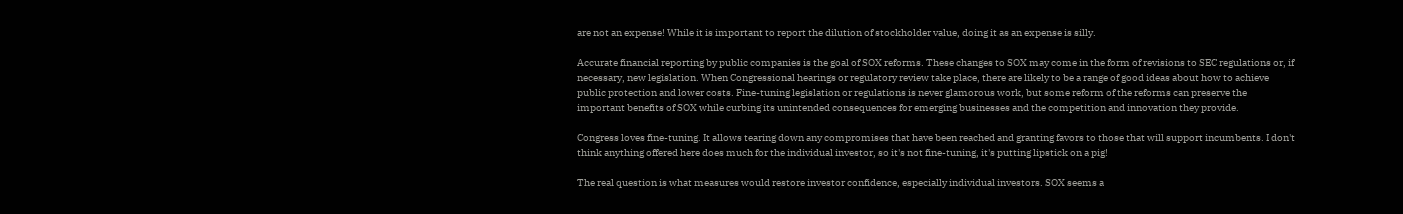are not an expense! While it is important to report the dilution of stockholder value, doing it as an expense is silly.

Accurate financial reporting by public companies is the goal of SOX reforms. These changes to SOX may come in the form of revisions to SEC regulations or, if necessary, new legislation. When Congressional hearings or regulatory review take place, there are likely to be a range of good ideas about how to achieve public protection and lower costs. Fine-tuning legislation or regulations is never glamorous work, but some reform of the reforms can preserve the important benefits of SOX while curbing its unintended consequences for emerging businesses and the competition and innovation they provide.

Congress loves fine-tuning. It allows tearing down any compromises that have been reached and granting favors to those that will support incumbents. I don't think anything offered here does much for the individual investor, so it's not fine-tuning, it's putting lipstick on a pig!

The real question is what measures would restore investor confidence, especially individual investors. SOX seems a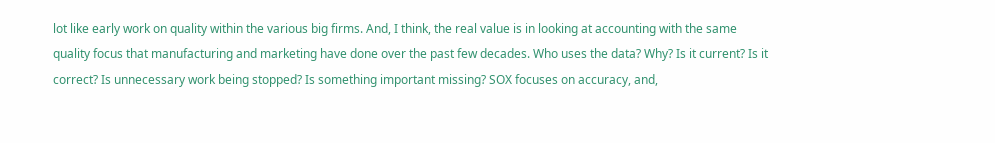lot like early work on quality within the various big firms. And, I think, the real value is in looking at accounting with the same quality focus that manufacturing and marketing have done over the past few decades. Who uses the data? Why? Is it current? Is it correct? Is unnecessary work being stopped? Is something important missing? SOX focuses on accuracy, and,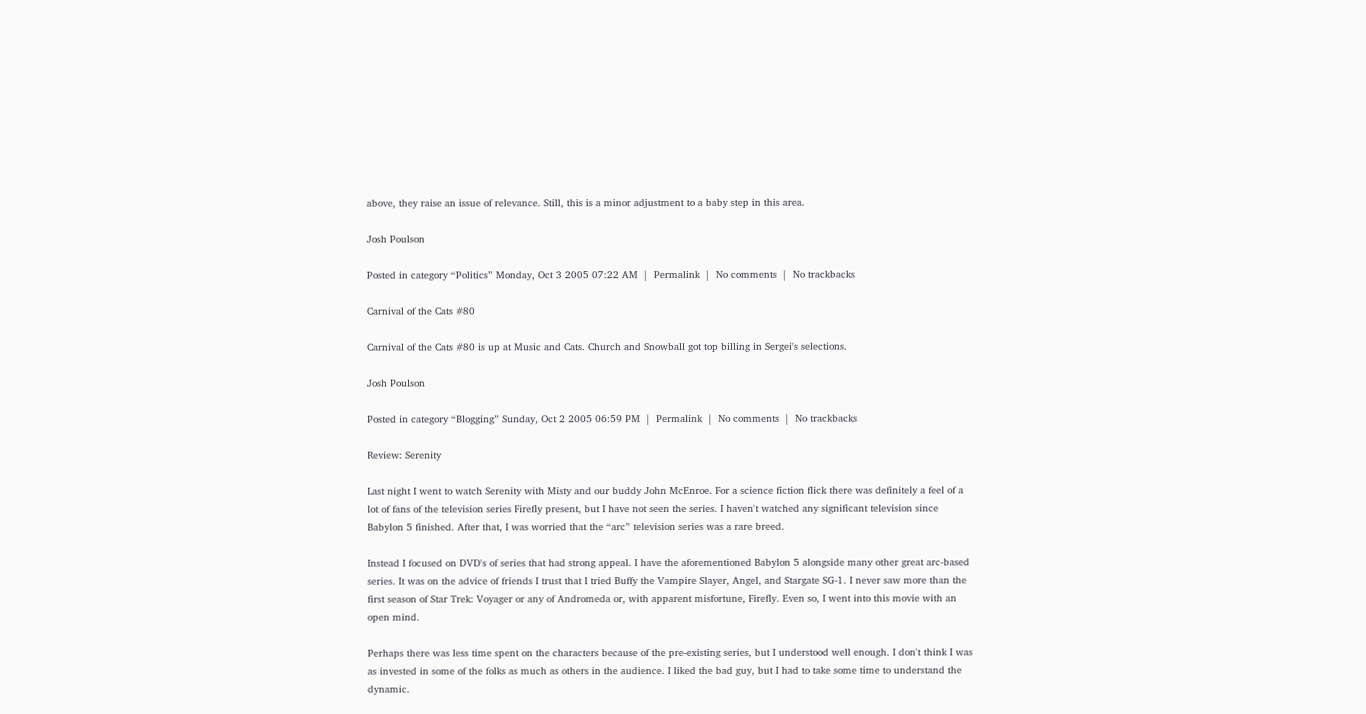above, they raise an issue of relevance. Still, this is a minor adjustment to a baby step in this area.

Josh Poulson

Posted in category “Politics” Monday, Oct 3 2005 07:22 AM  |  Permalink  |  No comments  |  No trackbacks

Carnival of the Cats #80

Carnival of the Cats #80 is up at Music and Cats. Church and Snowball got top billing in Sergei's selections.

Josh Poulson

Posted in category “Blogging” Sunday, Oct 2 2005 06:59 PM  |  Permalink  |  No comments  |  No trackbacks

Review: Serenity

Last night I went to watch Serenity with Misty and our buddy John McEnroe. For a science fiction flick there was definitely a feel of a lot of fans of the television series Firefly present, but I have not seen the series. I haven't watched any significant television since Babylon 5 finished. After that, I was worried that the “arc” television series was a rare breed.

Instead I focused on DVD's of series that had strong appeal. I have the aforementioned Babylon 5 alongside many other great arc-based series. It was on the advice of friends I trust that I tried Buffy the Vampire Slayer, Angel, and Stargate SG-1. I never saw more than the first season of Star Trek: Voyager or any of Andromeda or, with apparent misfortune, Firefly. Even so, I went into this movie with an open mind.

Perhaps there was less time spent on the characters because of the pre-existing series, but I understood well enough. I don't think I was as invested in some of the folks as much as others in the audience. I liked the bad guy, but I had to take some time to understand the dynamic.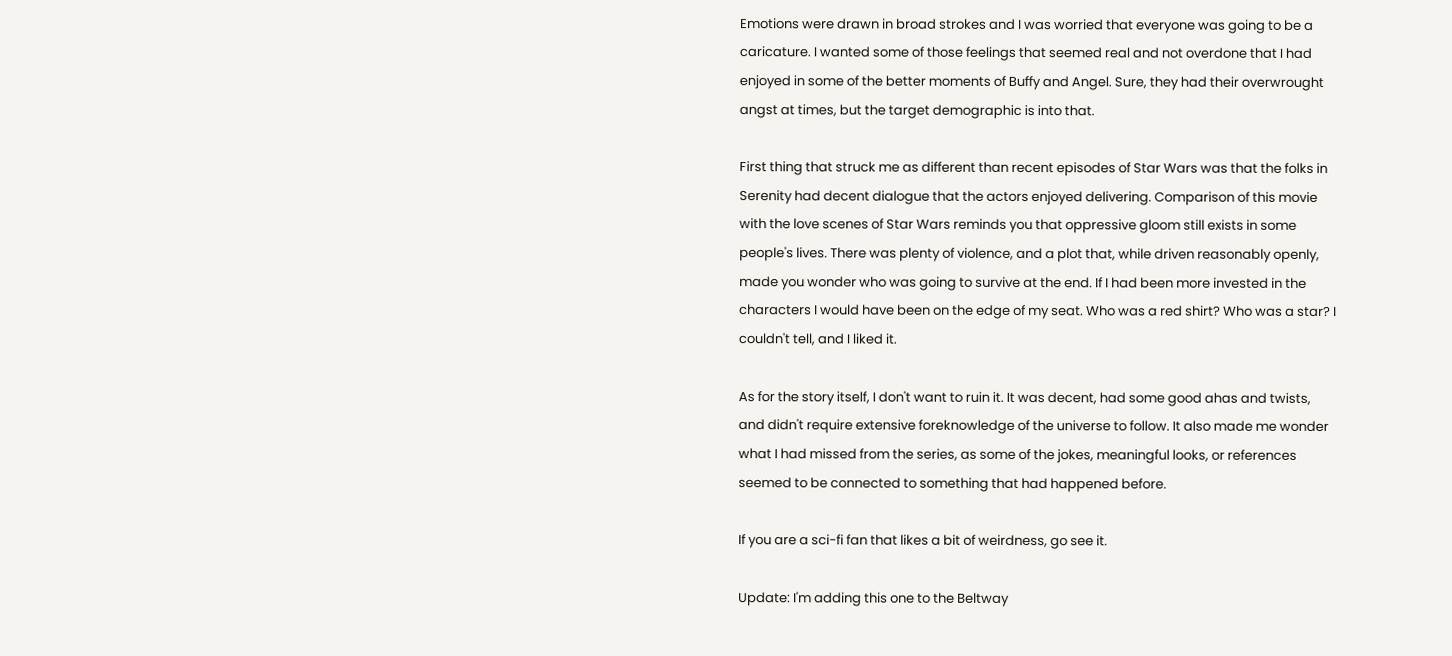Emotions were drawn in broad strokes and I was worried that everyone was going to be a caricature. I wanted some of those feelings that seemed real and not overdone that I had enjoyed in some of the better moments of Buffy and Angel. Sure, they had their overwrought angst at times, but the target demographic is into that.

First thing that struck me as different than recent episodes of Star Wars was that the folks in Serenity had decent dialogue that the actors enjoyed delivering. Comparison of this movie with the love scenes of Star Wars reminds you that oppressive gloom still exists in some people's lives. There was plenty of violence, and a plot that, while driven reasonably openly, made you wonder who was going to survive at the end. If I had been more invested in the characters I would have been on the edge of my seat. Who was a red shirt? Who was a star? I couldn't tell, and I liked it.

As for the story itself, I don't want to ruin it. It was decent, had some good ahas and twists, and didn't require extensive foreknowledge of the universe to follow. It also made me wonder what I had missed from the series, as some of the jokes, meaningful looks, or references seemed to be connected to something that had happened before.

If you are a sci-fi fan that likes a bit of weirdness, go see it.

Update: I'm adding this one to the Beltway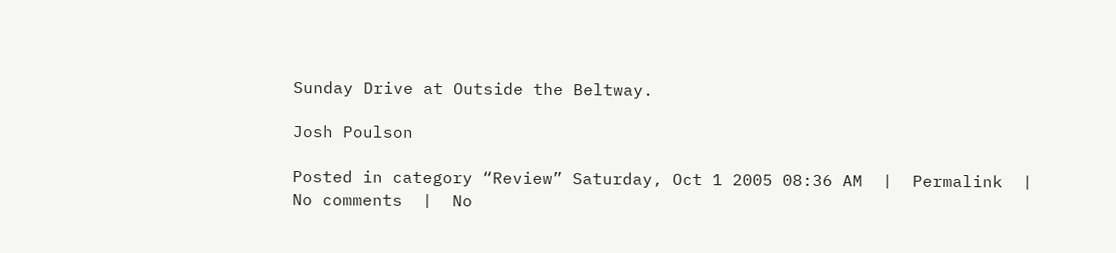Sunday Drive at Outside the Beltway.

Josh Poulson

Posted in category “Review” Saturday, Oct 1 2005 08:36 AM  |  Permalink  |  No comments  |  No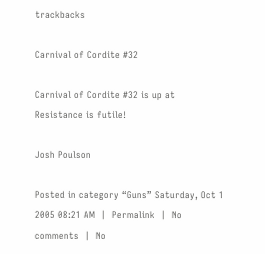trackbacks

Carnival of Cordite #32

Carnival of Cordite #32 is up at Resistance is futile!

Josh Poulson

Posted in category “Guns” Saturday, Oct 1 2005 08:21 AM  |  Permalink  |  No comments  |  No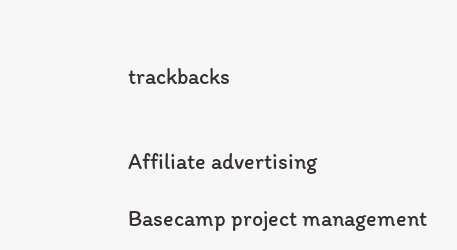trackbacks


Affiliate advertising

Basecamp project management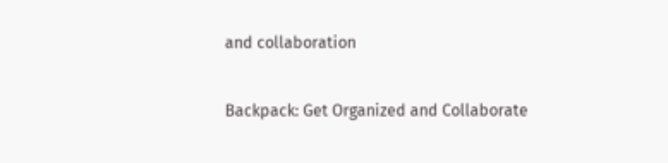and collaboration

Backpack: Get Organized and Collaborate